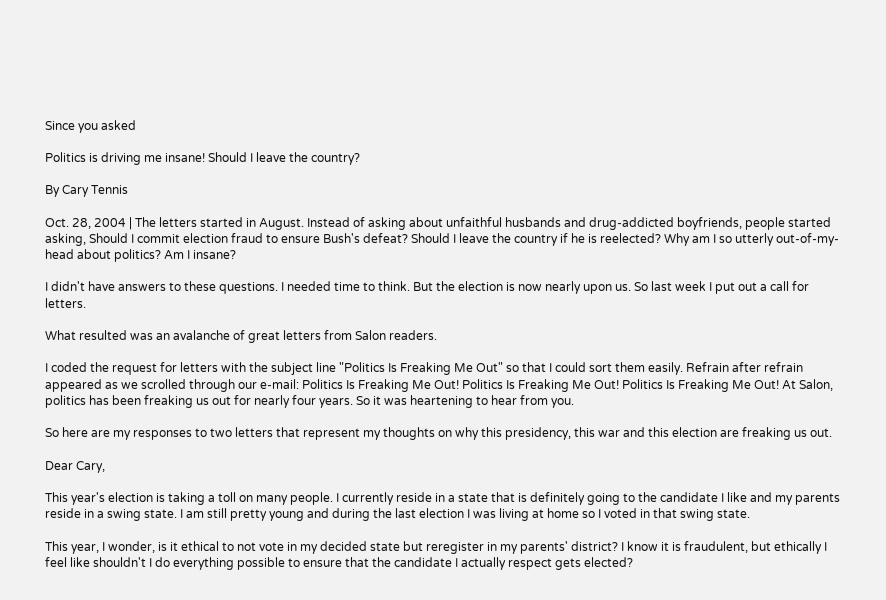Since you asked

Politics is driving me insane! Should I leave the country?

By Cary Tennis

Oct. 28, 2004 | The letters started in August. Instead of asking about unfaithful husbands and drug-addicted boyfriends, people started asking, Should I commit election fraud to ensure Bush's defeat? Should I leave the country if he is reelected? Why am I so utterly out-of-my-head about politics? Am I insane?

I didn't have answers to these questions. I needed time to think. But the election is now nearly upon us. So last week I put out a call for letters.

What resulted was an avalanche of great letters from Salon readers.

I coded the request for letters with the subject line "Politics Is Freaking Me Out" so that I could sort them easily. Refrain after refrain appeared as we scrolled through our e-mail: Politics Is Freaking Me Out! Politics Is Freaking Me Out! Politics Is Freaking Me Out! At Salon, politics has been freaking us out for nearly four years. So it was heartening to hear from you.

So here are my responses to two letters that represent my thoughts on why this presidency, this war and this election are freaking us out.

Dear Cary,

This year's election is taking a toll on many people. I currently reside in a state that is definitely going to the candidate I like and my parents reside in a swing state. I am still pretty young and during the last election I was living at home so I voted in that swing state.

This year, I wonder, is it ethical to not vote in my decided state but reregister in my parents' district? I know it is fraudulent, but ethically I feel like shouldn't I do everything possible to ensure that the candidate I actually respect gets elected?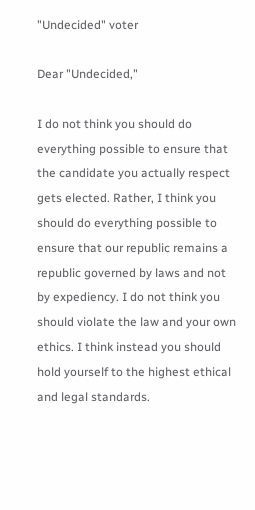"Undecided" voter

Dear "Undecided,"

I do not think you should do everything possible to ensure that the candidate you actually respect gets elected. Rather, I think you should do everything possible to ensure that our republic remains a republic governed by laws and not by expediency. I do not think you should violate the law and your own ethics. I think instead you should hold yourself to the highest ethical and legal standards.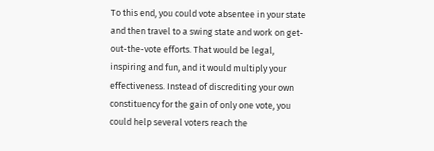To this end, you could vote absentee in your state and then travel to a swing state and work on get-out-the-vote efforts. That would be legal, inspiring and fun, and it would multiply your effectiveness. Instead of discrediting your own constituency for the gain of only one vote, you could help several voters reach the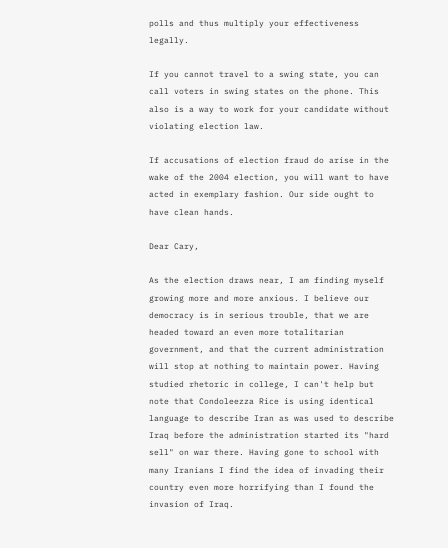polls and thus multiply your effectiveness legally.

If you cannot travel to a swing state, you can call voters in swing states on the phone. This also is a way to work for your candidate without violating election law.

If accusations of election fraud do arise in the wake of the 2004 election, you will want to have acted in exemplary fashion. Our side ought to have clean hands.

Dear Cary,

As the election draws near, I am finding myself growing more and more anxious. I believe our democracy is in serious trouble, that we are headed toward an even more totalitarian government, and that the current administration will stop at nothing to maintain power. Having studied rhetoric in college, I can't help but note that Condoleezza Rice is using identical language to describe Iran as was used to describe Iraq before the administration started its "hard sell" on war there. Having gone to school with many Iranians I find the idea of invading their country even more horrifying than I found the invasion of Iraq.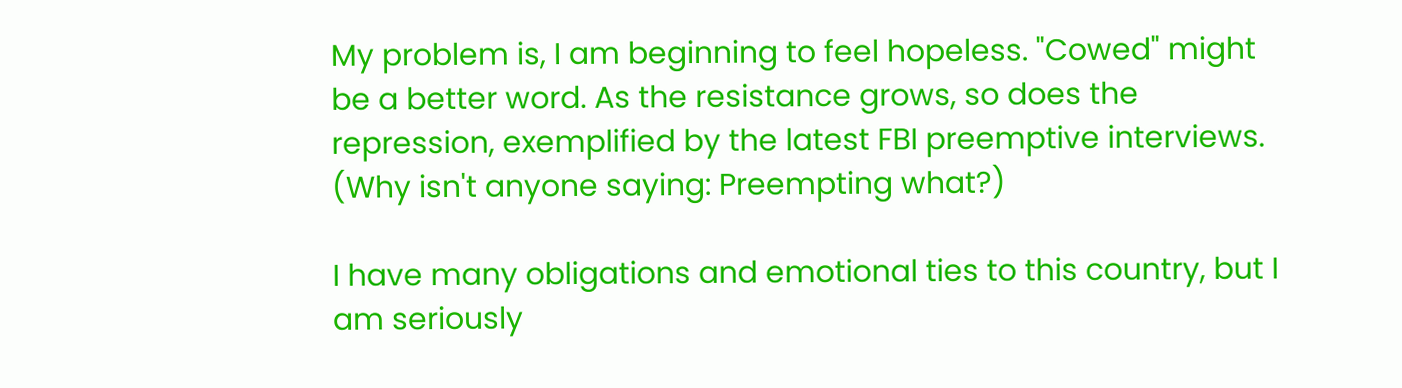My problem is, I am beginning to feel hopeless. "Cowed" might be a better word. As the resistance grows, so does the repression, exemplified by the latest FBI preemptive interviews. (Why isn't anyone saying: Preempting what?)

I have many obligations and emotional ties to this country, but I am seriously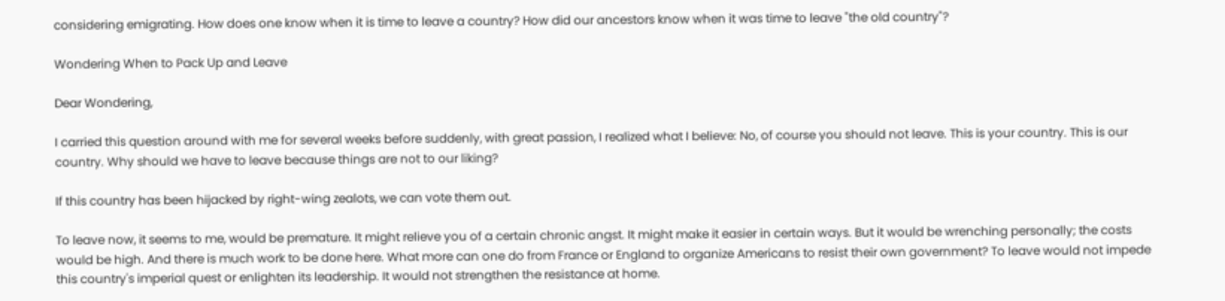considering emigrating. How does one know when it is time to leave a country? How did our ancestors know when it was time to leave "the old country"?

Wondering When to Pack Up and Leave

Dear Wondering,

I carried this question around with me for several weeks before suddenly, with great passion, I realized what I believe: No, of course you should not leave. This is your country. This is our country. Why should we have to leave because things are not to our liking?

If this country has been hijacked by right-wing zealots, we can vote them out.

To leave now, it seems to me, would be premature. It might relieve you of a certain chronic angst. It might make it easier in certain ways. But it would be wrenching personally; the costs would be high. And there is much work to be done here. What more can one do from France or England to organize Americans to resist their own government? To leave would not impede this country's imperial quest or enlighten its leadership. It would not strengthen the resistance at home.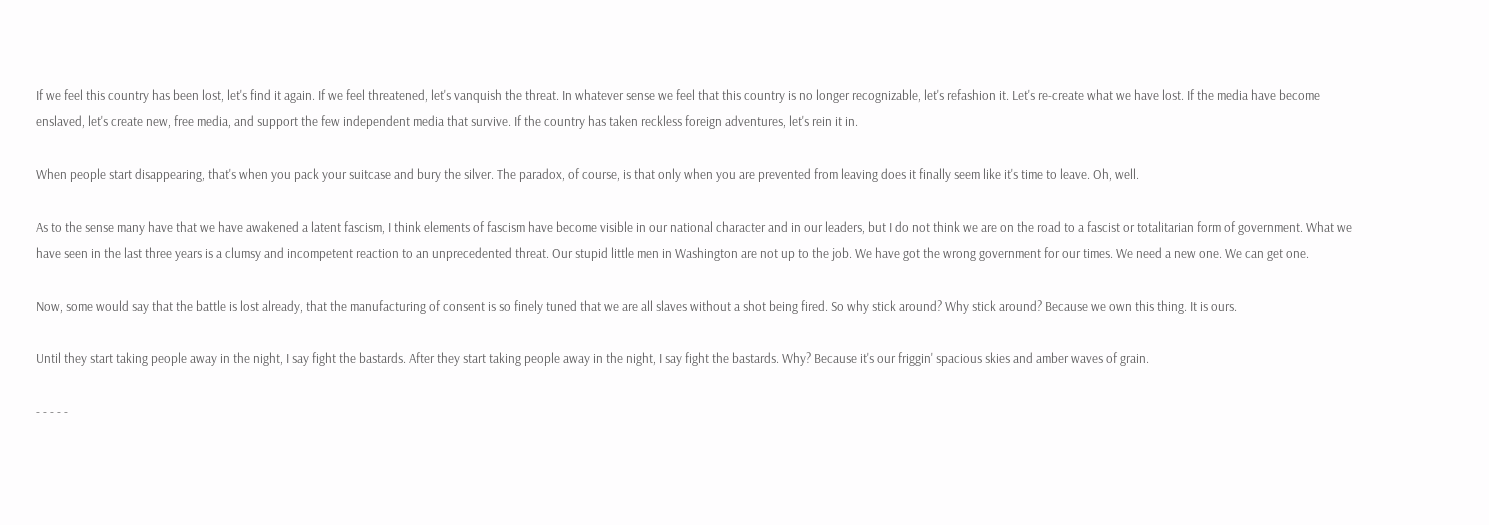If we feel this country has been lost, let's find it again. If we feel threatened, let's vanquish the threat. In whatever sense we feel that this country is no longer recognizable, let's refashion it. Let's re-create what we have lost. If the media have become enslaved, let's create new, free media, and support the few independent media that survive. If the country has taken reckless foreign adventures, let's rein it in.

When people start disappearing, that's when you pack your suitcase and bury the silver. The paradox, of course, is that only when you are prevented from leaving does it finally seem like it's time to leave. Oh, well.

As to the sense many have that we have awakened a latent fascism, I think elements of fascism have become visible in our national character and in our leaders, but I do not think we are on the road to a fascist or totalitarian form of government. What we have seen in the last three years is a clumsy and incompetent reaction to an unprecedented threat. Our stupid little men in Washington are not up to the job. We have got the wrong government for our times. We need a new one. We can get one.

Now, some would say that the battle is lost already, that the manufacturing of consent is so finely tuned that we are all slaves without a shot being fired. So why stick around? Why stick around? Because we own this thing. It is ours.

Until they start taking people away in the night, I say fight the bastards. After they start taking people away in the night, I say fight the bastards. Why? Because it's our friggin' spacious skies and amber waves of grain.

- - - - -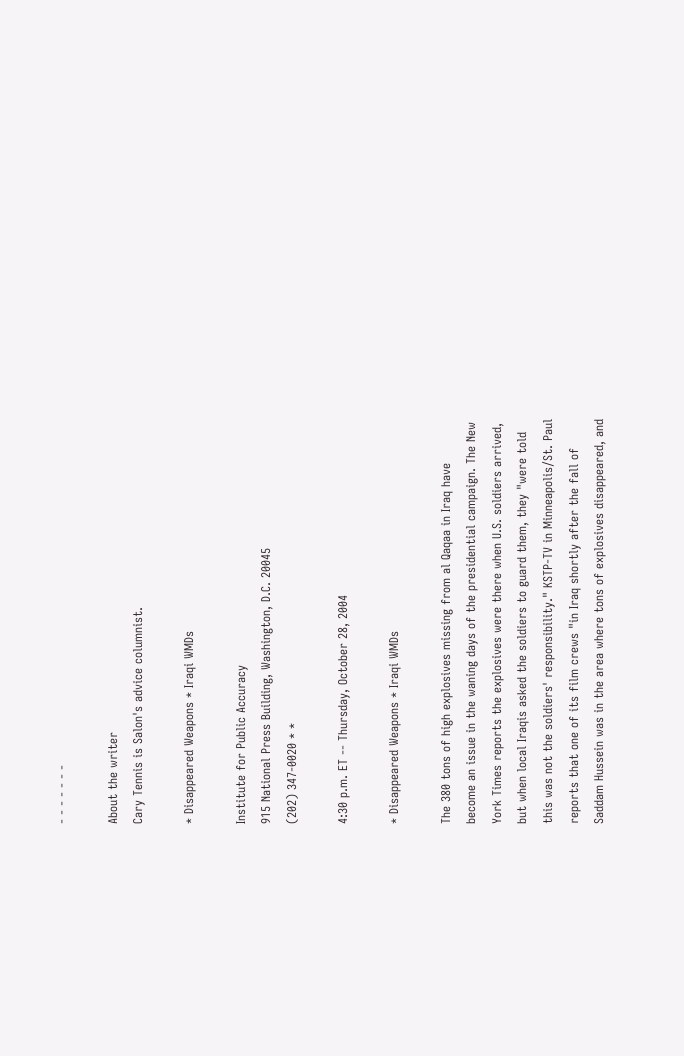- - - - - - -

About the writer
Cary Tennis is Salon's advice columnist.

* Disappeared Weapons * Iraqi WMDs

Institute for Public Accuracy
915 National Press Building, Washington, D.C. 20045
(202) 347-0020 * *

4:30 p.m. ET -- Thursday, October 28, 2004

* Disappeared Weapons * Iraqi WMDs

The 380 tons of high explosives missing from al Qaqaa in Iraq have
become an issue in the waning days of the presidential campaign. The New
York Times reports the explosives were there when U.S. soldiers arrived,
but when local Iraqis asked the soldiers to guard them, they "were told
this was not the soldiers' responsibility." KSTP-TV in Minneapolis/St. Paul
reports that one of its film crews "in Iraq shortly after the fall of
Saddam Hussein was in the area where tons of explosives disappeared, and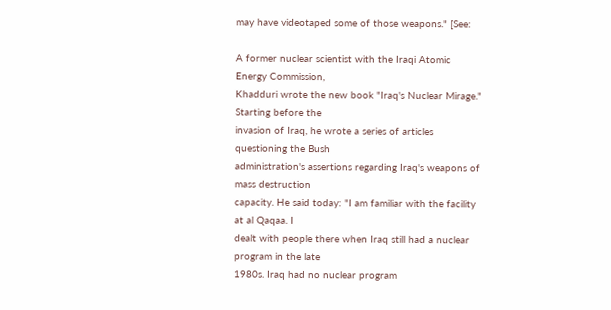may have videotaped some of those weapons." [See:

A former nuclear scientist with the Iraqi Atomic Energy Commission,
Khadduri wrote the new book "Iraq's Nuclear Mirage." Starting before the
invasion of Iraq, he wrote a series of articles questioning the Bush
administration's assertions regarding Iraq's weapons of mass destruction
capacity. He said today: "I am familiar with the facility at al Qaqaa. I
dealt with people there when Iraq still had a nuclear program in the late
1980s. Iraq had no nuclear program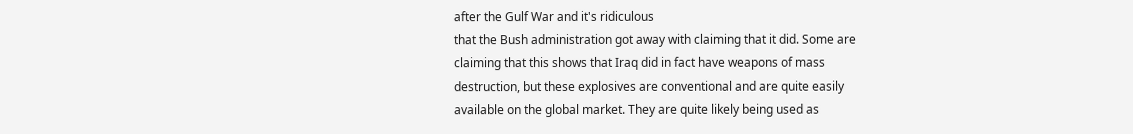after the Gulf War and it's ridiculous
that the Bush administration got away with claiming that it did. Some are
claiming that this shows that Iraq did in fact have weapons of mass
destruction, but these explosives are conventional and are quite easily
available on the global market. They are quite likely being used as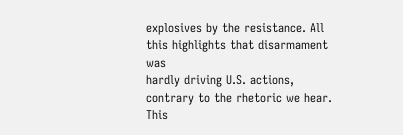explosives by the resistance. All this highlights that disarmament was
hardly driving U.S. actions, contrary to the rhetoric we hear. This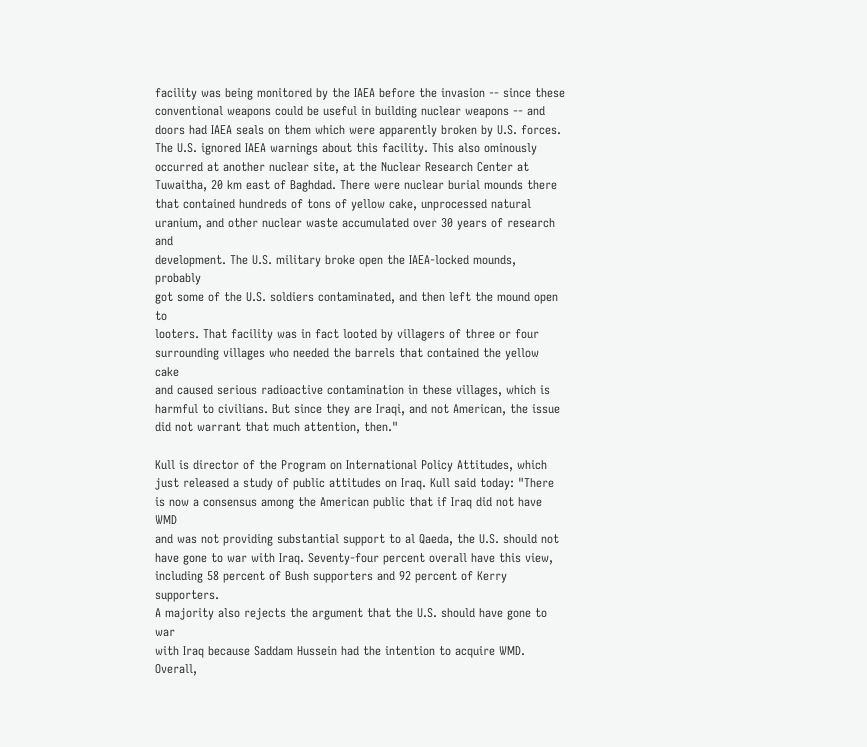facility was being monitored by the IAEA before the invasion -- since these
conventional weapons could be useful in building nuclear weapons -- and
doors had IAEA seals on them which were apparently broken by U.S. forces.
The U.S. ignored IAEA warnings about this facility. This also ominously
occurred at another nuclear site, at the Nuclear Research Center at
Tuwaitha, 20 km east of Baghdad. There were nuclear burial mounds there
that contained hundreds of tons of yellow cake, unprocessed natural
uranium, and other nuclear waste accumulated over 30 years of research and
development. The U.S. military broke open the IAEA-locked mounds, probably
got some of the U.S. soldiers contaminated, and then left the mound open to
looters. That facility was in fact looted by villagers of three or four
surrounding villages who needed the barrels that contained the yellow cake
and caused serious radioactive contamination in these villages, which is
harmful to civilians. But since they are Iraqi, and not American, the issue
did not warrant that much attention, then."

Kull is director of the Program on International Policy Attitudes, which
just released a study of public attitudes on Iraq. Kull said today: "There
is now a consensus among the American public that if Iraq did not have WMD
and was not providing substantial support to al Qaeda, the U.S. should not
have gone to war with Iraq. Seventy-four percent overall have this view,
including 58 percent of Bush supporters and 92 percent of Kerry supporters.
A majority also rejects the argument that the U.S. should have gone to war
with Iraq because Saddam Hussein had the intention to acquire WMD. Overall,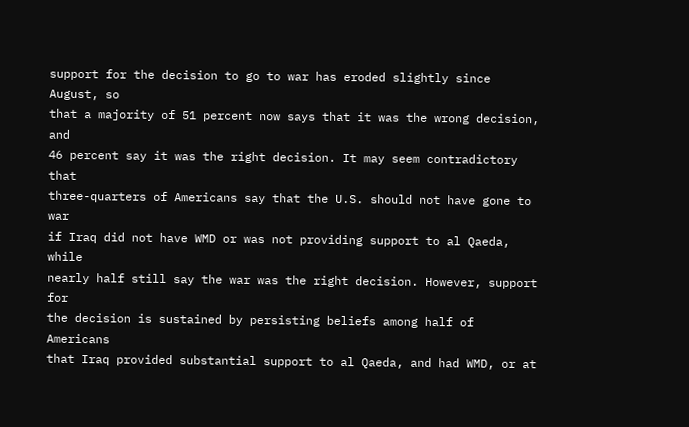support for the decision to go to war has eroded slightly since August, so
that a majority of 51 percent now says that it was the wrong decision, and
46 percent say it was the right decision. It may seem contradictory that
three-quarters of Americans say that the U.S. should not have gone to war
if Iraq did not have WMD or was not providing support to al Qaeda, while
nearly half still say the war was the right decision. However, support for
the decision is sustained by persisting beliefs among half of Americans
that Iraq provided substantial support to al Qaeda, and had WMD, or at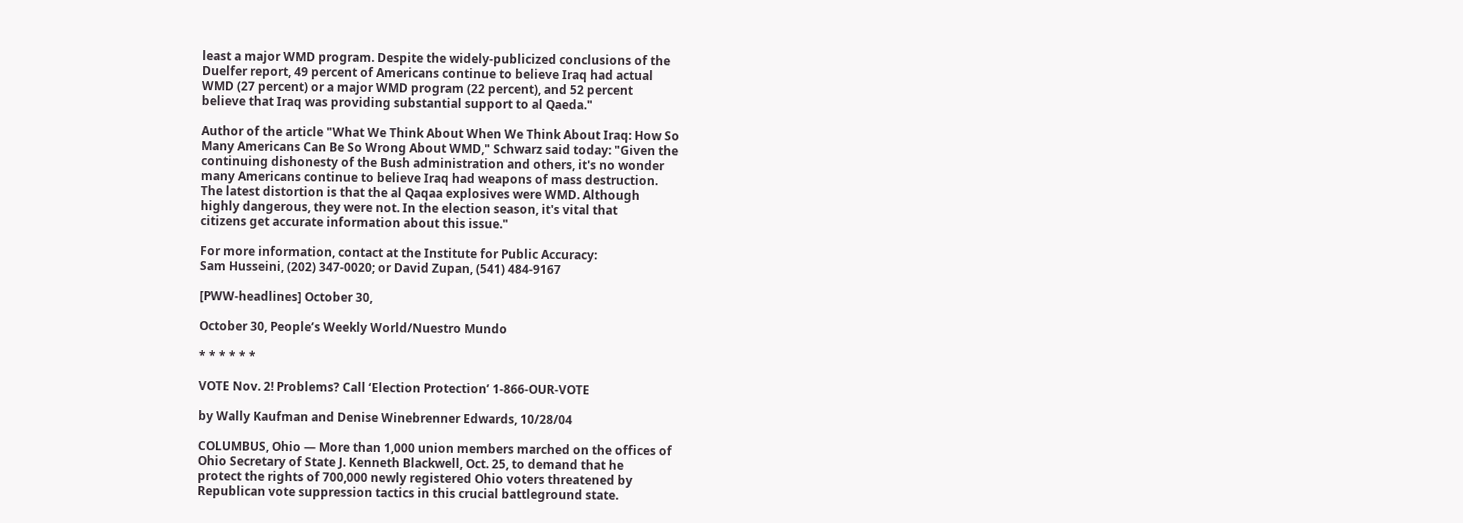least a major WMD program. Despite the widely-publicized conclusions of the
Duelfer report, 49 percent of Americans continue to believe Iraq had actual
WMD (27 percent) or a major WMD program (22 percent), and 52 percent
believe that Iraq was providing substantial support to al Qaeda."

Author of the article "What We Think About When We Think About Iraq: How So
Many Americans Can Be So Wrong About WMD," Schwarz said today: "Given the
continuing dishonesty of the Bush administration and others, it's no wonder
many Americans continue to believe Iraq had weapons of mass destruction.
The latest distortion is that the al Qaqaa explosives were WMD. Although
highly dangerous, they were not. In the election season, it's vital that
citizens get accurate information about this issue."

For more information, contact at the Institute for Public Accuracy:
Sam Husseini, (202) 347-0020; or David Zupan, (541) 484-9167

[PWW-headlines] October 30,

October 30, People’s Weekly World/Nuestro Mundo

* * * * * *

VOTE Nov. 2! Problems? Call ‘Election Protection’ 1-866-OUR-VOTE

by Wally Kaufman and Denise Winebrenner Edwards, 10/28/04

COLUMBUS, Ohio — More than 1,000 union members marched on the offices of
Ohio Secretary of State J. Kenneth Blackwell, Oct. 25, to demand that he
protect the rights of 700,000 newly registered Ohio voters threatened by
Republican vote suppression tactics in this crucial battleground state.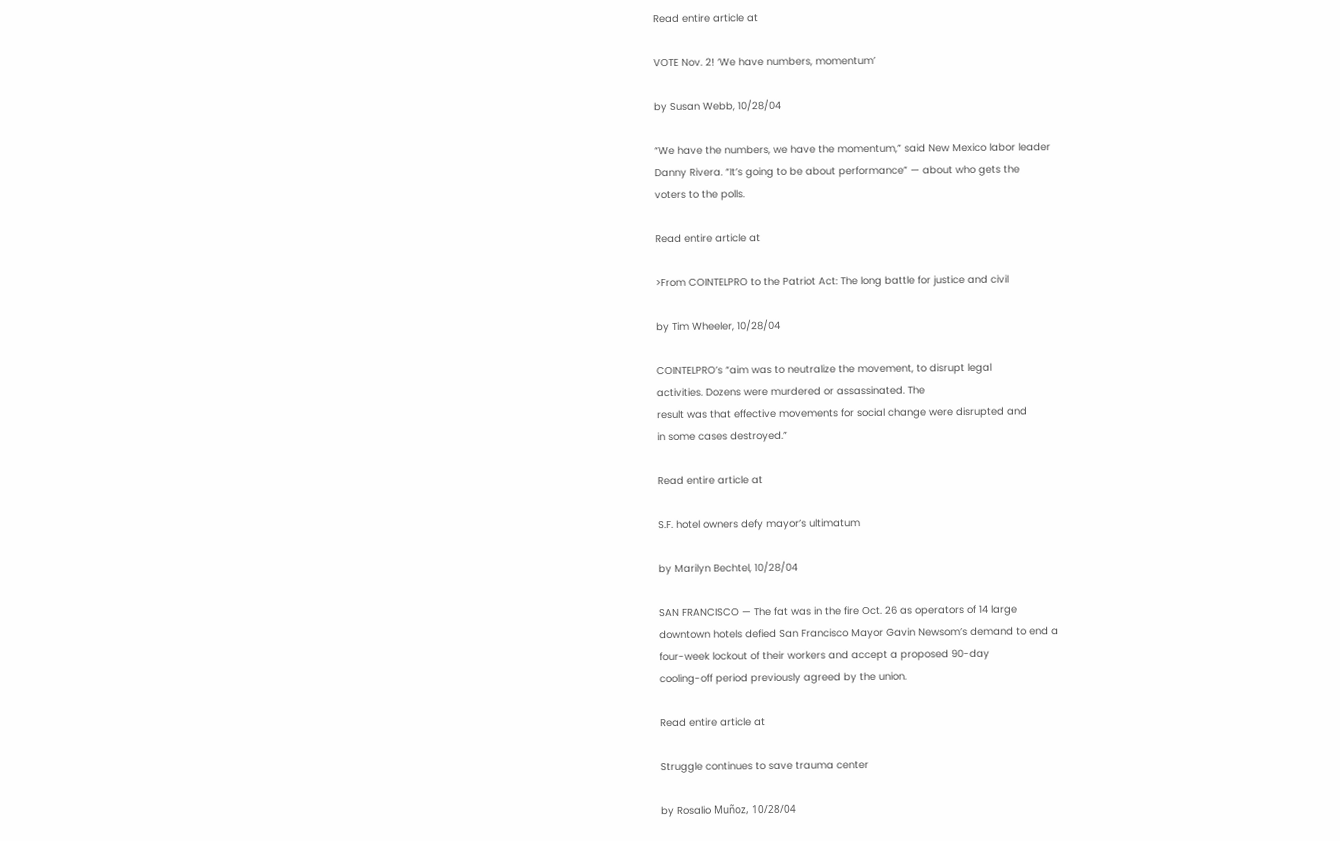Read entire article at

VOTE Nov. 2! ‘We have numbers, momentum’

by Susan Webb, 10/28/04

“We have the numbers, we have the momentum,” said New Mexico labor leader
Danny Rivera. “It’s going to be about performance” — about who gets the
voters to the polls.

Read entire article at

>From COINTELPRO to the Patriot Act: The long battle for justice and civil

by Tim Wheeler, 10/28/04

COINTELPRO’s “aim was to neutralize the movement, to disrupt legal
activities. Dozens were murdered or assassinated. The
result was that effective movements for social change were disrupted and
in some cases destroyed.”

Read entire article at

S.F. hotel owners defy mayor’s ultimatum

by Marilyn Bechtel, 10/28/04

SAN FRANCISCO — The fat was in the fire Oct. 26 as operators of 14 large
downtown hotels defied San Francisco Mayor Gavin Newsom’s demand to end a
four-week lockout of their workers and accept a proposed 90-day
cooling-off period previously agreed by the union.

Read entire article at

Struggle continues to save trauma center

by Rosalio Muñoz, 10/28/04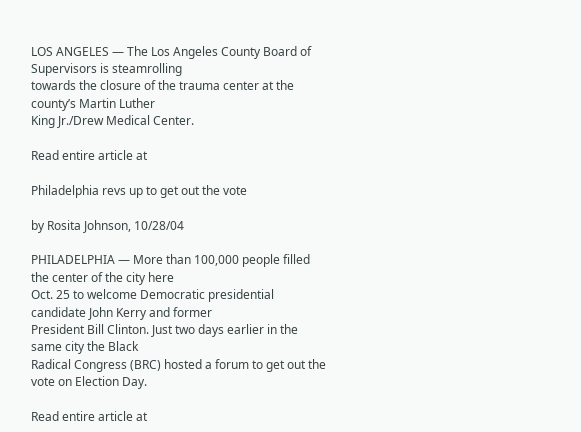LOS ANGELES — The Los Angeles County Board of Supervisors is steamrolling
towards the closure of the trauma center at the county’s Martin Luther
King Jr./Drew Medical Center.

Read entire article at

Philadelphia revs up to get out the vote

by Rosita Johnson, 10/28/04

PHILADELPHIA — More than 100,000 people filled the center of the city here
Oct. 25 to welcome Democratic presidential candidate John Kerry and former
President Bill Clinton. Just two days earlier in the same city the Black
Radical Congress (BRC) hosted a forum to get out the vote on Election Day.

Read entire article at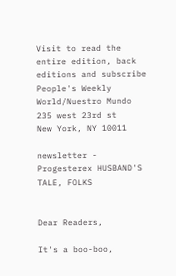Visit to read the entire edition, back editions and subscribe
People's Weekly World/Nuestro Mundo
235 west 23rd st
New York, NY 10011

newsletter - Progesterex HUSBAND'S TALE, FOLKS


Dear Readers,

It's a boo-boo,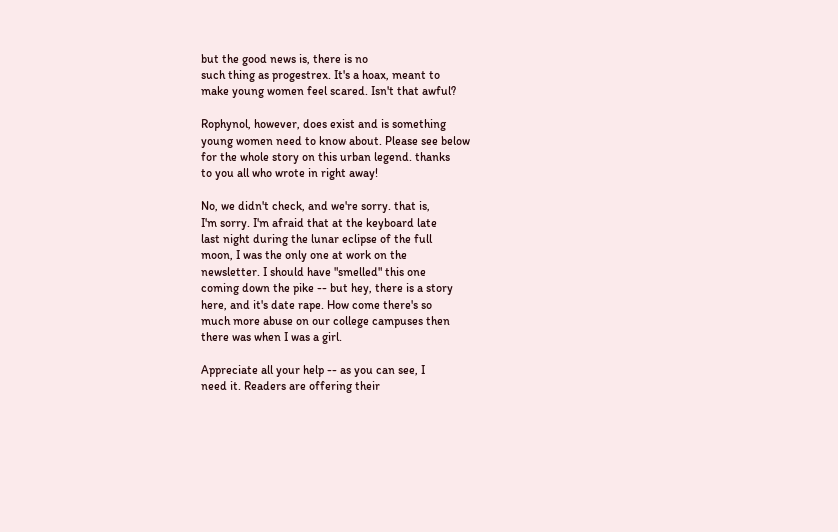but the good news is, there is no
such thing as progestrex. It's a hoax, meant to
make young women feel scared. Isn't that awful?

Rophynol, however, does exist and is something
young women need to know about. Please see below
for the whole story on this urban legend. thanks
to you all who wrote in right away!

No, we didn't check, and we're sorry. that is,
I'm sorry. I'm afraid that at the keyboard late
last night during the lunar eclipse of the full
moon, I was the only one at work on the
newsletter. I should have "smelled" this one
coming down the pike -- but hey, there is a story
here, and it's date rape. How come there's so
much more abuse on our college campuses then
there was when I was a girl.

Appreciate all your help -- as you can see, I
need it. Readers are offering their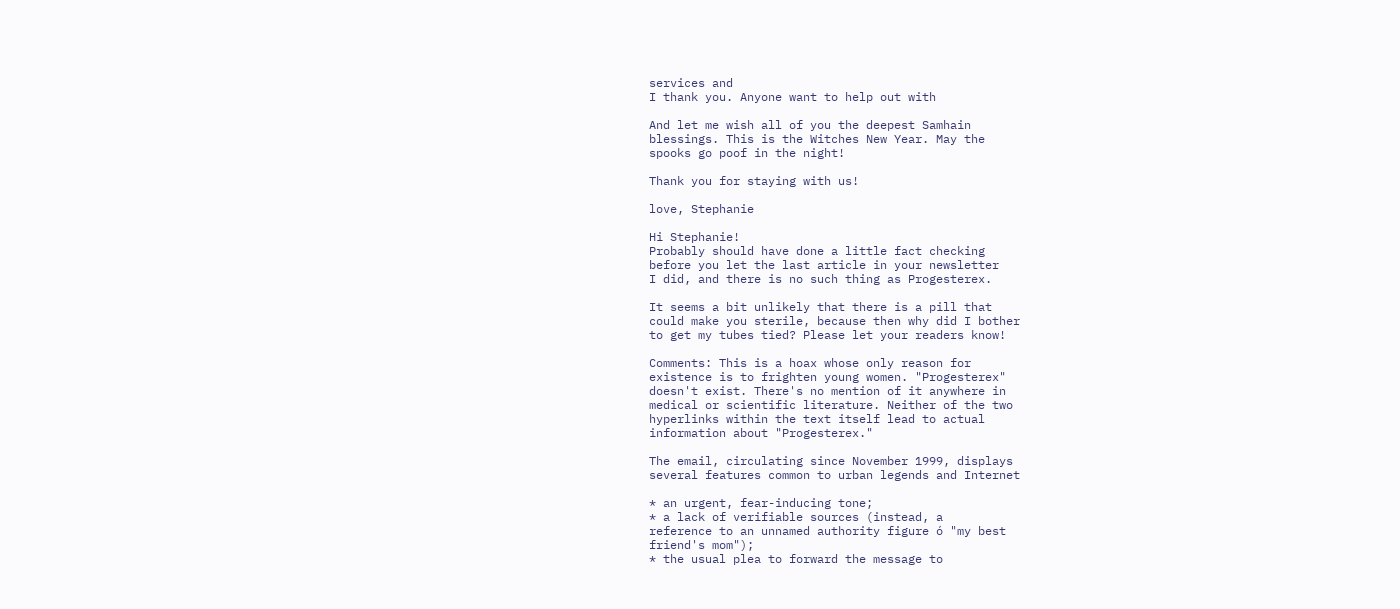services and
I thank you. Anyone want to help out with

And let me wish all of you the deepest Samhain
blessings. This is the Witches New Year. May the
spooks go poof in the night!

Thank you for staying with us!

love, Stephanie

Hi Stephanie!
Probably should have done a little fact checking
before you let the last article in your newsletter
I did, and there is no such thing as Progesterex.

It seems a bit unlikely that there is a pill that
could make you sterile, because then why did I bother
to get my tubes tied? Please let your readers know!

Comments: This is a hoax whose only reason for
existence is to frighten young women. "Progesterex"
doesn't exist. There's no mention of it anywhere in
medical or scientific literature. Neither of the two
hyperlinks within the text itself lead to actual
information about "Progesterex."

The email, circulating since November 1999, displays
several features common to urban legends and Internet

* an urgent, fear-inducing tone;
* a lack of verifiable sources (instead, a
reference to an unnamed authority figure ó "my best
friend's mom");
* the usual plea to forward the message to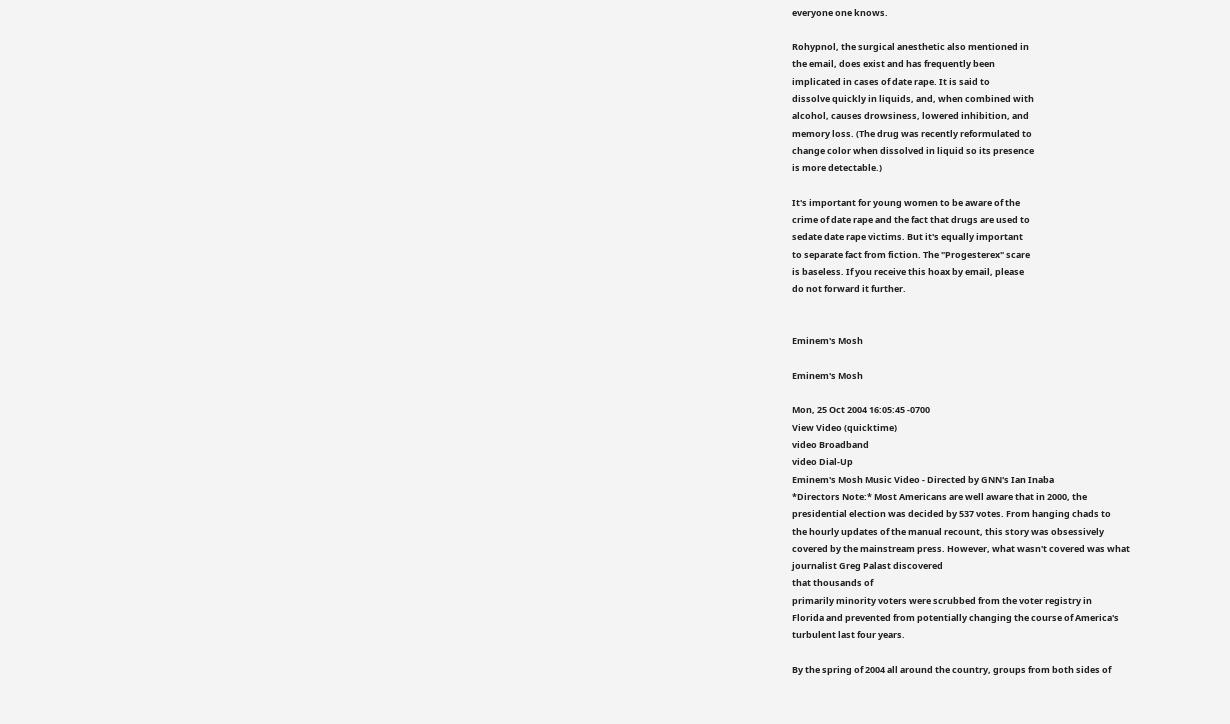everyone one knows.

Rohypnol, the surgical anesthetic also mentioned in
the email, does exist and has frequently been
implicated in cases of date rape. It is said to
dissolve quickly in liquids, and, when combined with
alcohol, causes drowsiness, lowered inhibition, and
memory loss. (The drug was recently reformulated to
change color when dissolved in liquid so its presence
is more detectable.)

It's important for young women to be aware of the
crime of date rape and the fact that drugs are used to
sedate date rape victims. But it's equally important
to separate fact from fiction. The "Progesterex" scare
is baseless. If you receive this hoax by email, please
do not forward it further.


Eminem's Mosh

Eminem's Mosh

Mon, 25 Oct 2004 16:05:45 -0700
View Video (quicktime)
video Broadband
video Dial-Up
Eminem's Mosh Music Video - Directed by GNN's Ian Inaba
*Directors Note:* Most Americans are well aware that in 2000, the
presidential election was decided by 537 votes. From hanging chads to
the hourly updates of the manual recount, this story was obsessively
covered by the mainstream press. However, what wasn't covered was what
journalist Greg Palast discovered
that thousands of
primarily minority voters were scrubbed from the voter registry in
Florida and prevented from potentially changing the course of America's
turbulent last four years.

By the spring of 2004 all around the country, groups from both sides of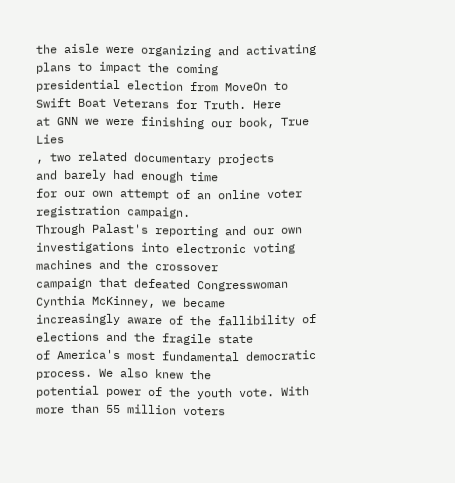the aisle were organizing and activating plans to impact the coming
presidential election from MoveOn to Swift Boat Veterans for Truth. Here
at GNN we were finishing our book, True Lies
, two related documentary projects
and barely had enough time
for our own attempt of an online voter registration campaign.
Through Palast's reporting and our own
investigations into electronic voting machines and the crossover
campaign that defeated Congresswoman Cynthia McKinney, we became
increasingly aware of the fallibility of elections and the fragile state
of America's most fundamental democratic process. We also knew the
potential power of the youth vote. With more than 55 million voters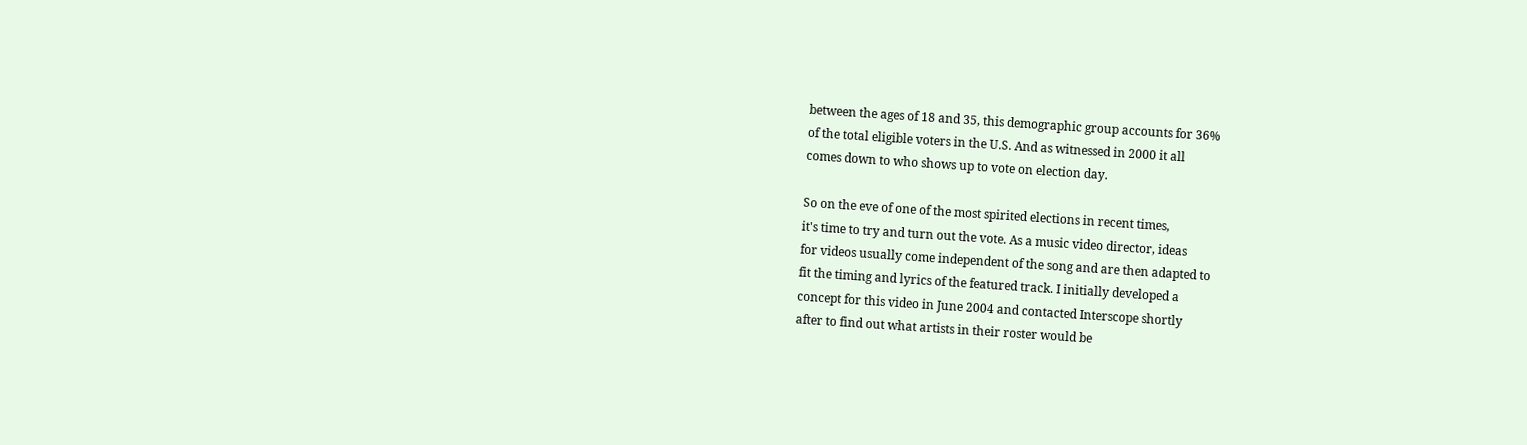between the ages of 18 and 35, this demographic group accounts for 36%
of the total eligible voters in the U.S. And as witnessed in 2000 it all
comes down to who shows up to vote on election day.

So on the eve of one of the most spirited elections in recent times,
it's time to try and turn out the vote. As a music video director, ideas
for videos usually come independent of the song and are then adapted to
fit the timing and lyrics of the featured track. I initially developed a
concept for this video in June 2004 and contacted Interscope shortly
after to find out what artists in their roster would be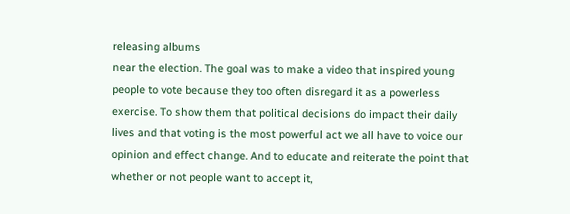releasing albums
near the election. The goal was to make a video that inspired young
people to vote because they too often disregard it as a powerless
exercise. To show them that political decisions do impact their daily
lives and that voting is the most powerful act we all have to voice our
opinion and effect change. And to educate and reiterate the point that
whether or not people want to accept it,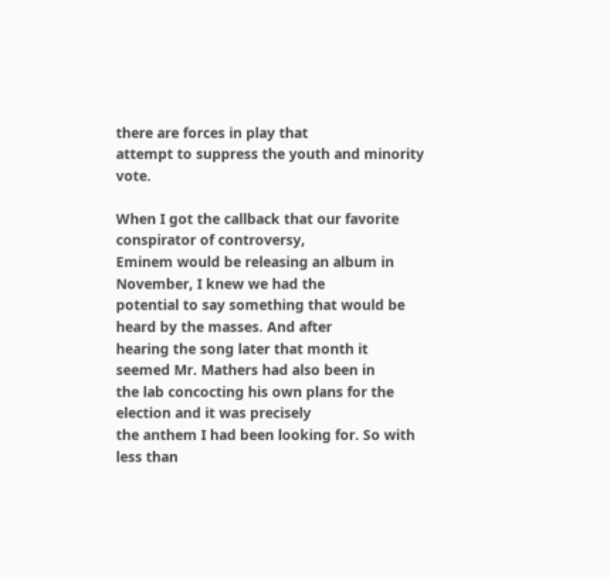there are forces in play that
attempt to suppress the youth and minority vote.

When I got the callback that our favorite conspirator of controversy,
Eminem would be releasing an album in November, I knew we had the
potential to say something that would be heard by the masses. And after
hearing the song later that month it seemed Mr. Mathers had also been in
the lab concocting his own plans for the election and it was precisely
the anthem I had been looking for. So with less than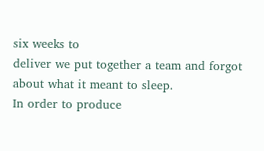six weeks to
deliver we put together a team and forgot about what it meant to sleep.
In order to produce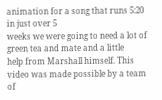animation for a song that runs 5:20 in just over 5
weeks we were going to need a lot of green tea and mate and a little
help from Marshall himself. This video was made possible by a team of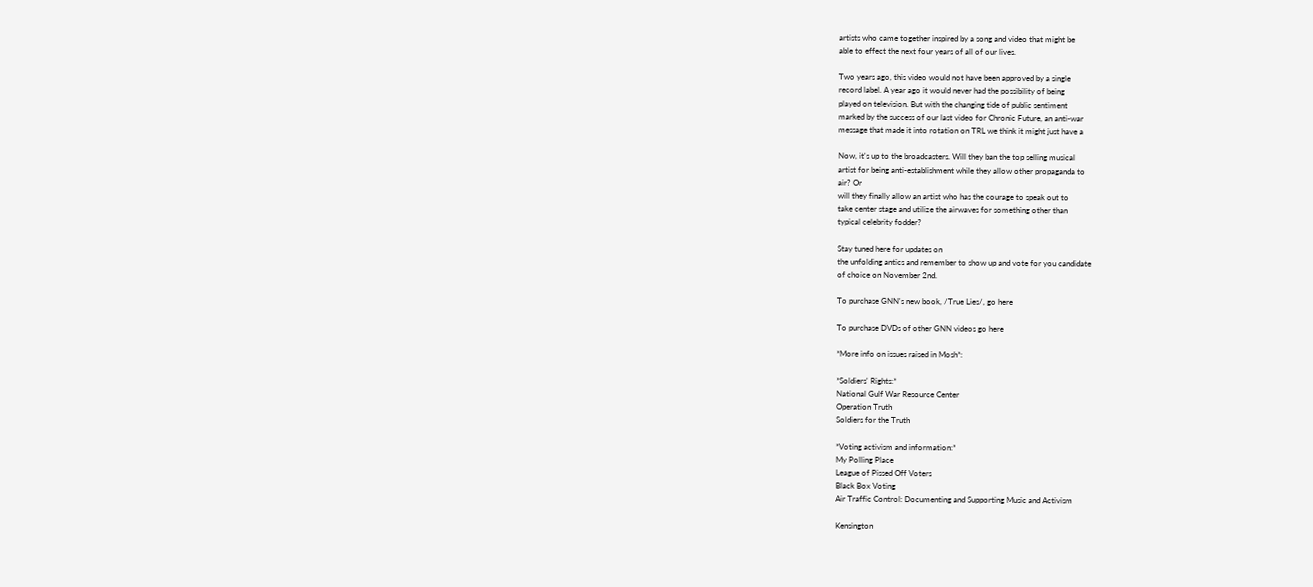artists who came together inspired by a song and video that might be
able to effect the next four years of all of our lives.

Two years ago, this video would not have been approved by a single
record label. A year ago it would never had the possibility of being
played on television. But with the changing tide of public sentiment
marked by the success of our last video for Chronic Future, an anti-war
message that made it into rotation on TRL we think it might just have a

Now, it's up to the broadcasters. Will they ban the top selling musical
artist for being anti-establishment while they allow other propaganda to
air? Or
will they finally allow an artist who has the courage to speak out to
take center stage and utilize the airwaves for something other than
typical celebrity fodder?

Stay tuned here for updates on
the unfolding antics and remember to show up and vote for you candidate
of choice on November 2nd.

To purchase GNN's new book, /True Lies/, go here

To purchase DVDs of other GNN videos go here

*More info on issues raised in Mosh*:

*Soldiers' Rights:*
National Gulf War Resource Center
Operation Truth
Soldiers for the Truth

*Voting activism and information:*
My Polling Place
League of Pissed Off Voters
Black Box Voting
Air Traffic Control: Documenting and Supporting Music and Activism

Kensington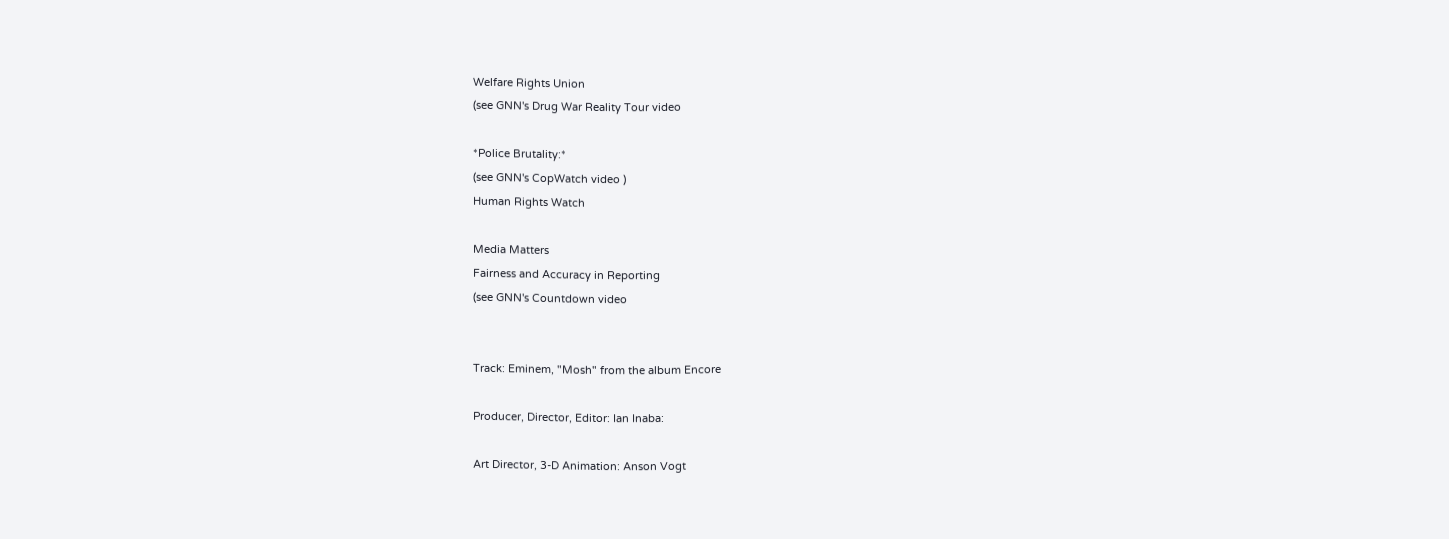Welfare Rights Union
(see GNN's Drug War Reality Tour video

*Police Brutality:*
(see GNN's CopWatch video )
Human Rights Watch

Media Matters
Fairness and Accuracy in Reporting
(see GNN's Countdown video


Track: Eminem, "Mosh" from the album Encore

Producer, Director, Editor: Ian Inaba:

Art Director, 3-D Animation: Anson Vogt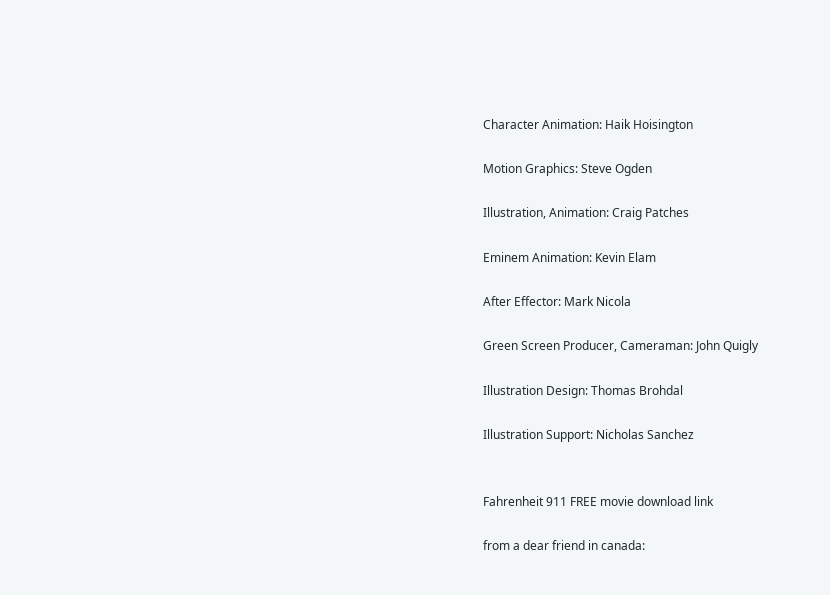Character Animation: Haik Hoisington

Motion Graphics: Steve Ogden

Illustration, Animation: Craig Patches

Eminem Animation: Kevin Elam

After Effector: Mark Nicola

Green Screen Producer, Cameraman: John Quigly

Illustration Design: Thomas Brohdal

Illustration Support: Nicholas Sanchez


Fahrenheit 911 FREE movie download link

from a dear friend in canada: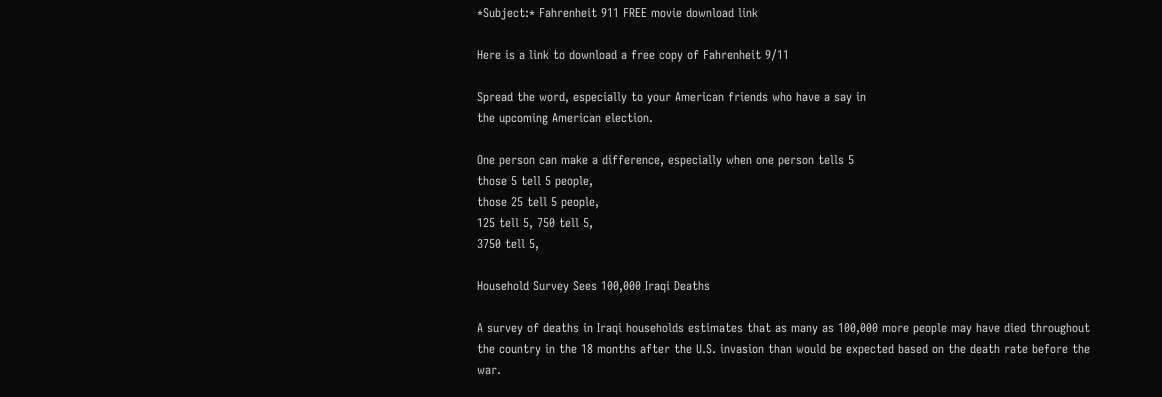*Subject:* Fahrenheit 911 FREE movie download link

Here is a link to download a free copy of Fahrenheit 9/11

Spread the word, especially to your American friends who have a say in
the upcoming American election.

One person can make a difference, especially when one person tells 5
those 5 tell 5 people,
those 25 tell 5 people,
125 tell 5, 750 tell 5,
3750 tell 5,

Household Survey Sees 100,000 Iraqi Deaths

A survey of deaths in Iraqi households estimates that as many as 100,000 more people may have died throughout the country in the 18 months after the U.S. invasion than would be expected based on the death rate before the war.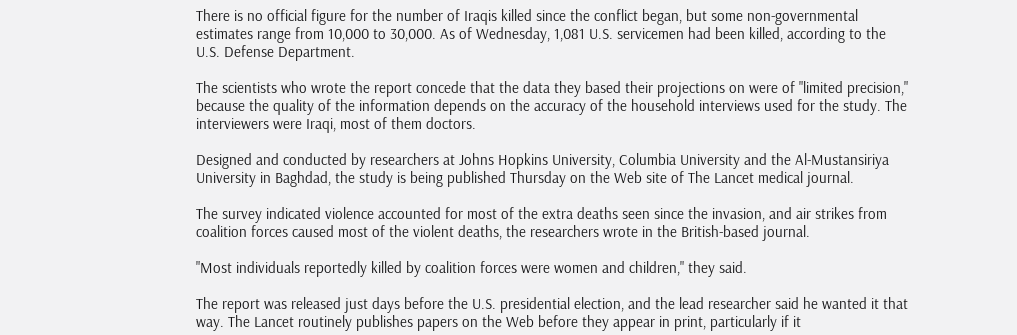There is no official figure for the number of Iraqis killed since the conflict began, but some non-governmental estimates range from 10,000 to 30,000. As of Wednesday, 1,081 U.S. servicemen had been killed, according to the U.S. Defense Department.

The scientists who wrote the report concede that the data they based their projections on were of "limited precision," because the quality of the information depends on the accuracy of the household interviews used for the study. The interviewers were Iraqi, most of them doctors.

Designed and conducted by researchers at Johns Hopkins University, Columbia University and the Al-Mustansiriya University in Baghdad, the study is being published Thursday on the Web site of The Lancet medical journal.

The survey indicated violence accounted for most of the extra deaths seen since the invasion, and air strikes from coalition forces caused most of the violent deaths, the researchers wrote in the British-based journal.

"Most individuals reportedly killed by coalition forces were women and children," they said.

The report was released just days before the U.S. presidential election, and the lead researcher said he wanted it that way. The Lancet routinely publishes papers on the Web before they appear in print, particularly if it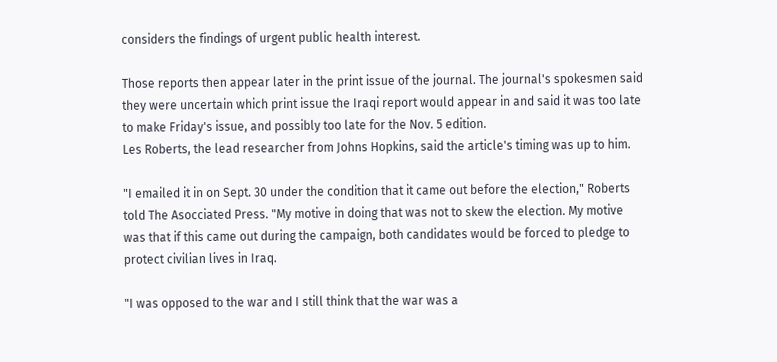considers the findings of urgent public health interest.

Those reports then appear later in the print issue of the journal. The journal's spokesmen said they were uncertain which print issue the Iraqi report would appear in and said it was too late to make Friday's issue, and possibly too late for the Nov. 5 edition.
Les Roberts, the lead researcher from Johns Hopkins, said the article's timing was up to him.

"I emailed it in on Sept. 30 under the condition that it came out before the election," Roberts told The Asocciated Press. "My motive in doing that was not to skew the election. My motive was that if this came out during the campaign, both candidates would be forced to pledge to protect civilian lives in Iraq.

"I was opposed to the war and I still think that the war was a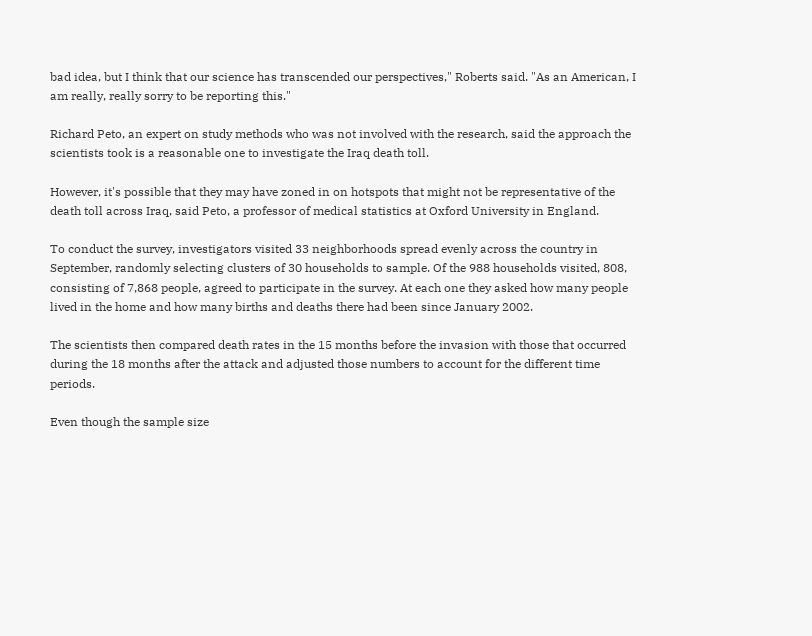bad idea, but I think that our science has transcended our perspectives," Roberts said. "As an American, I am really, really sorry to be reporting this."

Richard Peto, an expert on study methods who was not involved with the research, said the approach the scientists took is a reasonable one to investigate the Iraq death toll.

However, it's possible that they may have zoned in on hotspots that might not be representative of the death toll across Iraq, said Peto, a professor of medical statistics at Oxford University in England.

To conduct the survey, investigators visited 33 neighborhoods spread evenly across the country in September, randomly selecting clusters of 30 households to sample. Of the 988 households visited, 808, consisting of 7,868 people, agreed to participate in the survey. At each one they asked how many people lived in the home and how many births and deaths there had been since January 2002.

The scientists then compared death rates in the 15 months before the invasion with those that occurred during the 18 months after the attack and adjusted those numbers to account for the different time periods.

Even though the sample size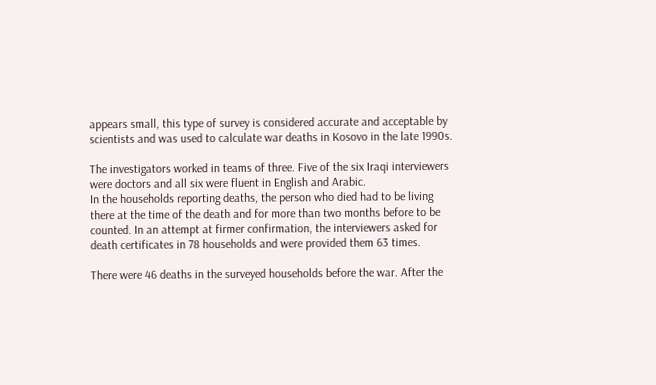appears small, this type of survey is considered accurate and acceptable by scientists and was used to calculate war deaths in Kosovo in the late 1990s.

The investigators worked in teams of three. Five of the six Iraqi interviewers were doctors and all six were fluent in English and Arabic.
In the households reporting deaths, the person who died had to be living there at the time of the death and for more than two months before to be counted. In an attempt at firmer confirmation, the interviewers asked for death certificates in 78 households and were provided them 63 times.

There were 46 deaths in the surveyed households before the war. After the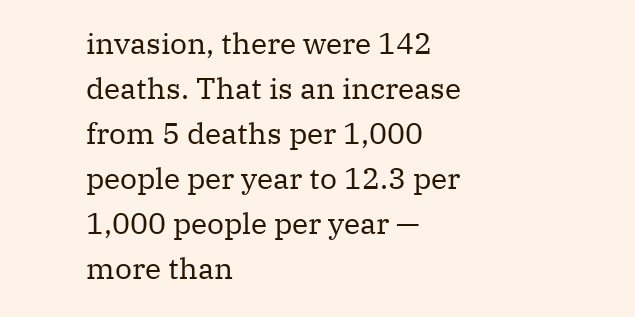invasion, there were 142 deaths. That is an increase from 5 deaths per 1,000 people per year to 12.3 per 1,000 people per year — more than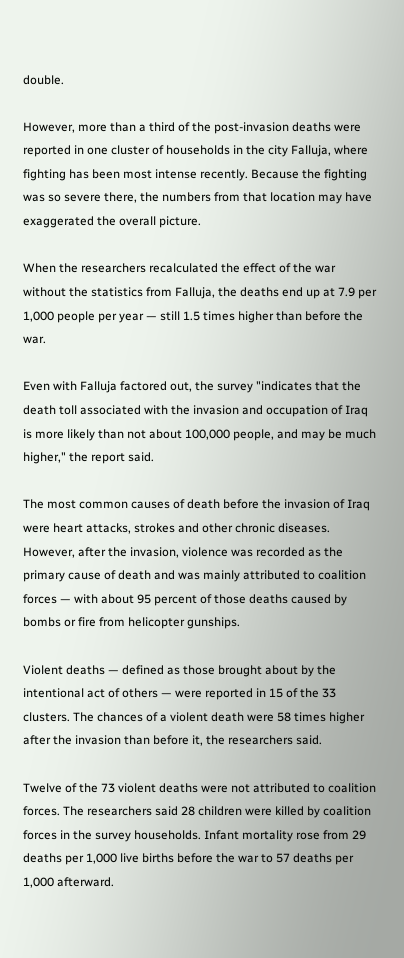double.

However, more than a third of the post-invasion deaths were reported in one cluster of households in the city Falluja, where fighting has been most intense recently. Because the fighting was so severe there, the numbers from that location may have exaggerated the overall picture.

When the researchers recalculated the effect of the war without the statistics from Falluja, the deaths end up at 7.9 per 1,000 people per year — still 1.5 times higher than before the war.

Even with Falluja factored out, the survey "indicates that the death toll associated with the invasion and occupation of Iraq is more likely than not about 100,000 people, and may be much higher," the report said.

The most common causes of death before the invasion of Iraq were heart attacks, strokes and other chronic diseases. However, after the invasion, violence was recorded as the primary cause of death and was mainly attributed to coalition forces — with about 95 percent of those deaths caused by bombs or fire from helicopter gunships.

Violent deaths — defined as those brought about by the intentional act of others — were reported in 15 of the 33 clusters. The chances of a violent death were 58 times higher after the invasion than before it, the researchers said.

Twelve of the 73 violent deaths were not attributed to coalition forces. The researchers said 28 children were killed by coalition forces in the survey households. Infant mortality rose from 29 deaths per 1,000 live births before the war to 57 deaths per 1,000 afterward.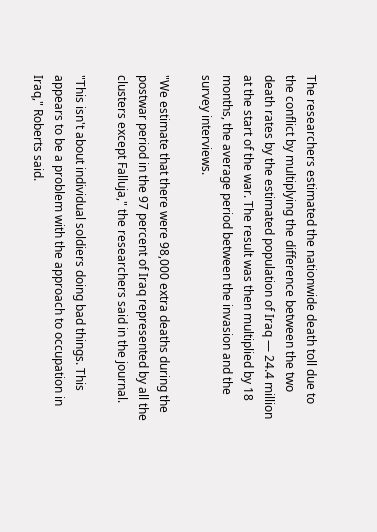The researchers estimated the nationwide death toll due to the conflict by multiplying the difference between the two death rates by the estimated population of Iraq — 24.4 million at the start of the war. The result was then multiplied by 18 months, the average period between the invasion and the survey interviews.

"We estimate that there were 98,000 extra deaths during the postwar period in the 97 percent of Iraq represented by all the clusters except Falluja," the researchers said in the journal.

"This isn't about individual soldiers doing bad things. This appears to be a problem with the approach to occupation in Iraq," Roberts said.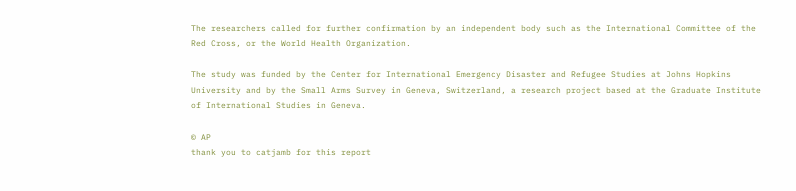The researchers called for further confirmation by an independent body such as the International Committee of the Red Cross, or the World Health Organization.

The study was funded by the Center for International Emergency Disaster and Refugee Studies at Johns Hopkins University and by the Small Arms Survey in Geneva, Switzerland, a research project based at the Graduate Institute of International Studies in Geneva.

© AP
thank you to catjamb for this report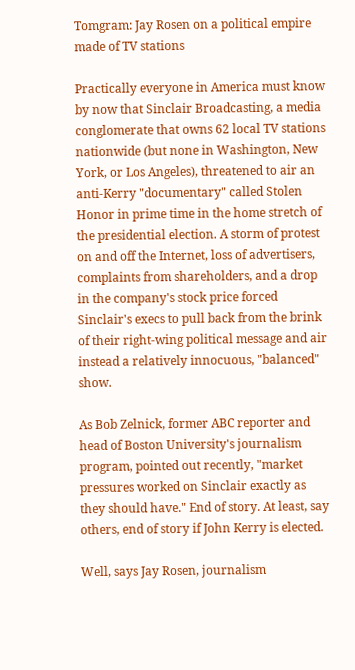Tomgram: Jay Rosen on a political empire made of TV stations

Practically everyone in America must know by now that Sinclair Broadcasting, a media conglomerate that owns 62 local TV stations nationwide (but none in Washington, New York, or Los Angeles), threatened to air an anti-Kerry "documentary" called Stolen Honor in prime time in the home stretch of the presidential election. A storm of protest on and off the Internet, loss of advertisers, complaints from shareholders, and a drop in the company's stock price forced Sinclair's execs to pull back from the brink of their right-wing political message and air instead a relatively innocuous, "balanced" show.

As Bob Zelnick, former ABC reporter and head of Boston University's journalism program, pointed out recently, "market pressures worked on Sinclair exactly as they should have." End of story. At least, say others, end of story if John Kerry is elected.

Well, says Jay Rosen, journalism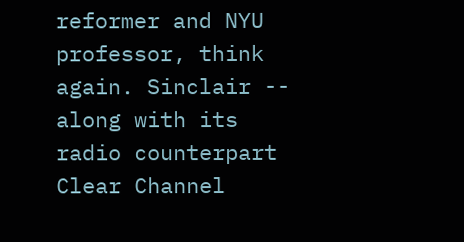reformer and NYU professor, think again. Sinclair -- along with its radio counterpart Clear Channel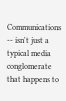Communications -- isn't just a typical media conglomerate that happens to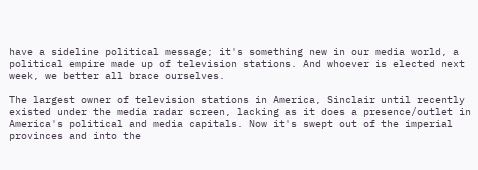have a sideline political message; it's something new in our media world, a political empire made up of television stations. And whoever is elected next week, we better all brace ourselves.

The largest owner of television stations in America, Sinclair until recently existed under the media radar screen, lacking as it does a presence/outlet in America's political and media capitals. Now it's swept out of the imperial provinces and into the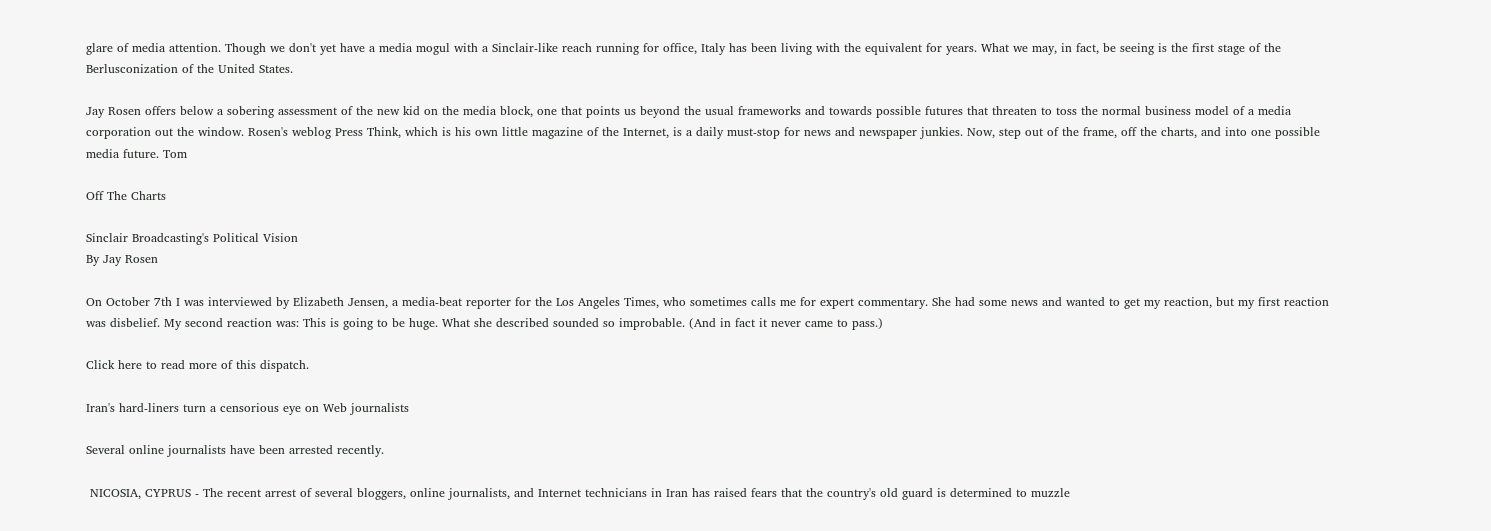glare of media attention. Though we don't yet have a media mogul with a Sinclair-like reach running for office, Italy has been living with the equivalent for years. What we may, in fact, be seeing is the first stage of the Berlusconization of the United States.

Jay Rosen offers below a sobering assessment of the new kid on the media block, one that points us beyond the usual frameworks and towards possible futures that threaten to toss the normal business model of a media corporation out the window. Rosen's weblog Press Think, which is his own little magazine of the Internet, is a daily must-stop for news and newspaper junkies. Now, step out of the frame, off the charts, and into one possible media future. Tom

Off The Charts

Sinclair Broadcasting's Political Vision
By Jay Rosen

On October 7th I was interviewed by Elizabeth Jensen, a media-beat reporter for the Los Angeles Times, who sometimes calls me for expert commentary. She had some news and wanted to get my reaction, but my first reaction was disbelief. My second reaction was: This is going to be huge. What she described sounded so improbable. (And in fact it never came to pass.)

Click here to read more of this dispatch.

Iran's hard-liners turn a censorious eye on Web journalists

Several online journalists have been arrested recently.

 NICOSIA, CYPRUS - The recent arrest of several bloggers, online journalists, and Internet technicians in Iran has raised fears that the country's old guard is determined to muzzle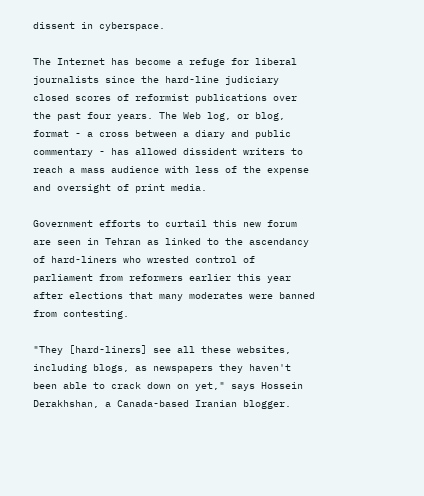dissent in cyberspace.

The Internet has become a refuge for liberal journalists since the hard-line judiciary closed scores of reformist publications over the past four years. The Web log, or blog, format - a cross between a diary and public commentary - has allowed dissident writers to reach a mass audience with less of the expense and oversight of print media.

Government efforts to curtail this new forum are seen in Tehran as linked to the ascendancy of hard-liners who wrested control of parliament from reformers earlier this year after elections that many moderates were banned from contesting.

"They [hard-liners] see all these websites, including blogs, as newspapers they haven't been able to crack down on yet," says Hossein Derakhshan, a Canada-based Iranian blogger.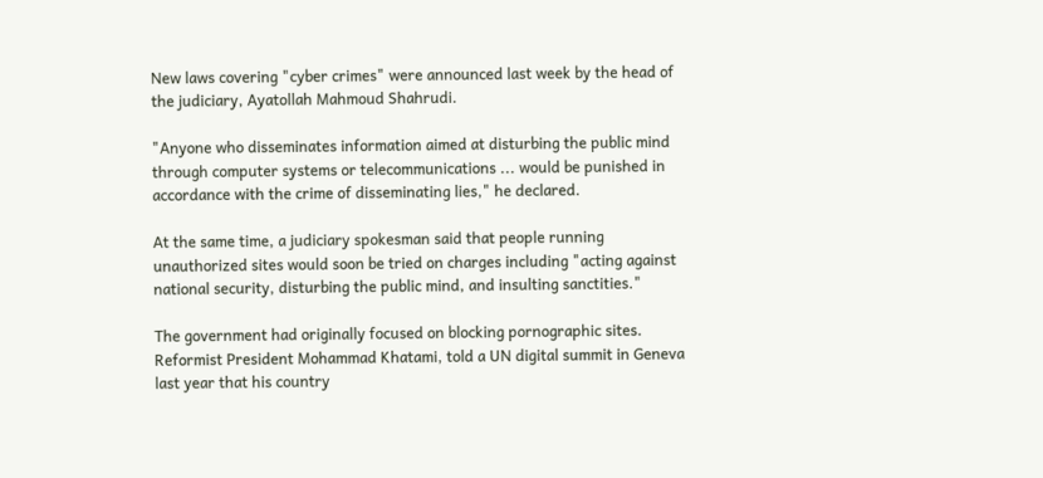New laws covering "cyber crimes" were announced last week by the head of the judiciary, Ayatollah Mahmoud Shahrudi.

"Anyone who disseminates information aimed at disturbing the public mind through computer systems or telecommunications ... would be punished in accordance with the crime of disseminating lies," he declared.

At the same time, a judiciary spokesman said that people running unauthorized sites would soon be tried on charges including "acting against national security, disturbing the public mind, and insulting sanctities."

The government had originally focused on blocking pornographic sites. Reformist President Mohammad Khatami, told a UN digital summit in Geneva last year that his country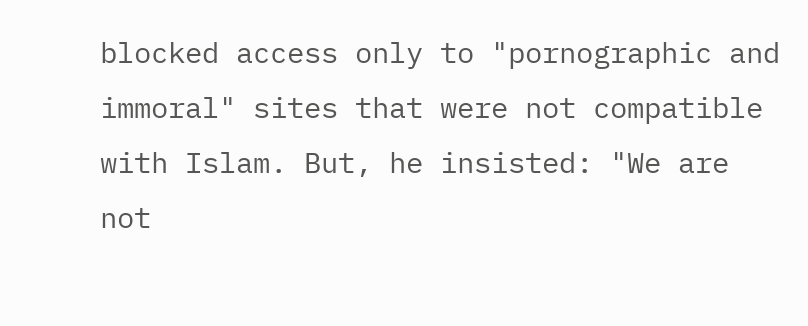blocked access only to "pornographic and immoral" sites that were not compatible with Islam. But, he insisted: "We are not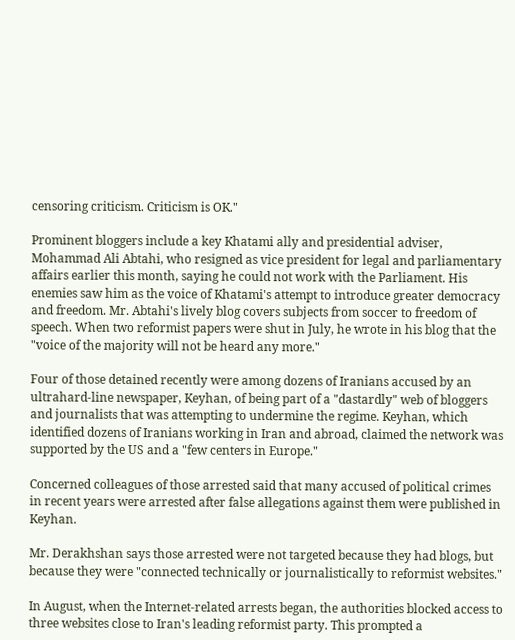censoring criticism. Criticism is OK."

Prominent bloggers include a key Khatami ally and presidential adviser, Mohammad Ali Abtahi, who resigned as vice president for legal and parliamentary affairs earlier this month, saying he could not work with the Parliament. His enemies saw him as the voice of Khatami's attempt to introduce greater democracy and freedom. Mr. Abtahi's lively blog covers subjects from soccer to freedom of speech. When two reformist papers were shut in July, he wrote in his blog that the "voice of the majority will not be heard any more."

Four of those detained recently were among dozens of Iranians accused by an ultrahard-line newspaper, Keyhan, of being part of a "dastardly" web of bloggers and journalists that was attempting to undermine the regime. Keyhan, which identified dozens of Iranians working in Iran and abroad, claimed the network was supported by the US and a "few centers in Europe."

Concerned colleagues of those arrested said that many accused of political crimes in recent years were arrested after false allegations against them were published in Keyhan.

Mr. Derakhshan says those arrested were not targeted because they had blogs, but because they were "connected technically or journalistically to reformist websites."

In August, when the Internet-related arrests began, the authorities blocked access to three websites close to Iran's leading reformist party. This prompted a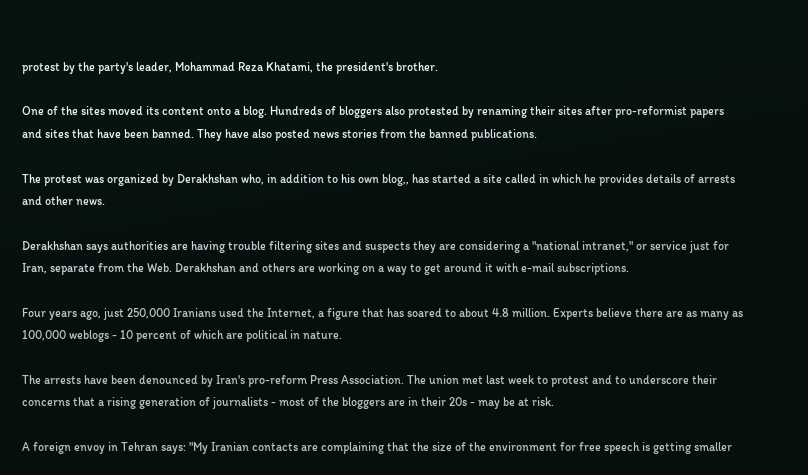protest by the party's leader, Mohammad Reza Khatami, the president's brother.

One of the sites moved its content onto a blog. Hundreds of bloggers also protested by renaming their sites after pro-reformist papers and sites that have been banned. They have also posted news stories from the banned publications.

The protest was organized by Derakhshan who, in addition to his own blog,, has started a site called in which he provides details of arrests and other news.

Derakhshan says authorities are having trouble filtering sites and suspects they are considering a "national intranet," or service just for Iran, separate from the Web. Derakhshan and others are working on a way to get around it with e-mail subscriptions.

Four years ago, just 250,000 Iranians used the Internet, a figure that has soared to about 4.8 million. Experts believe there are as many as 100,000 weblogs - 10 percent of which are political in nature.

The arrests have been denounced by Iran's pro-reform Press Association. The union met last week to protest and to underscore their concerns that a rising generation of journalists - most of the bloggers are in their 20s - may be at risk.

A foreign envoy in Tehran says: "My Iranian contacts are complaining that the size of the environment for free speech is getting smaller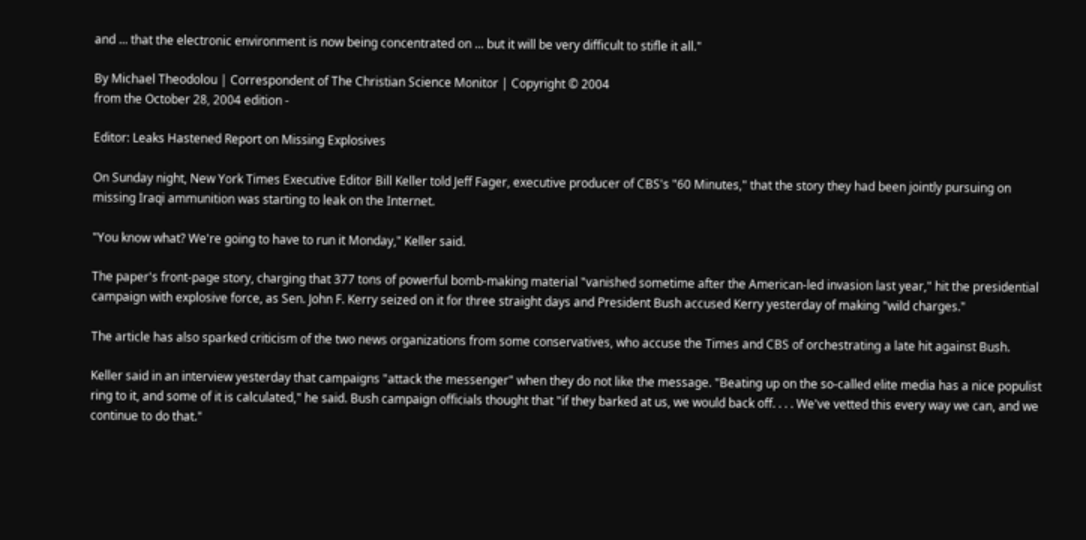and ... that the electronic environment is now being concentrated on ... but it will be very difficult to stifle it all."

By Michael Theodolou | Correspondent of The Christian Science Monitor | Copyright © 2004
from the October 28, 2004 edition -

Editor: Leaks Hastened Report on Missing Explosives

On Sunday night, New York Times Executive Editor Bill Keller told Jeff Fager, executive producer of CBS's "60 Minutes," that the story they had been jointly pursuing on missing Iraqi ammunition was starting to leak on the Internet.

"You know what? We're going to have to run it Monday," Keller said.

The paper's front-page story, charging that 377 tons of powerful bomb-making material "vanished sometime after the American-led invasion last year," hit the presidential campaign with explosive force, as Sen. John F. Kerry seized on it for three straight days and President Bush accused Kerry yesterday of making "wild charges."

The article has also sparked criticism of the two news organizations from some conservatives, who accuse the Times and CBS of orchestrating a late hit against Bush.

Keller said in an interview yesterday that campaigns "attack the messenger" when they do not like the message. "Beating up on the so-called elite media has a nice populist ring to it, and some of it is calculated," he said. Bush campaign officials thought that "if they barked at us, we would back off. . . . We've vetted this every way we can, and we continue to do that."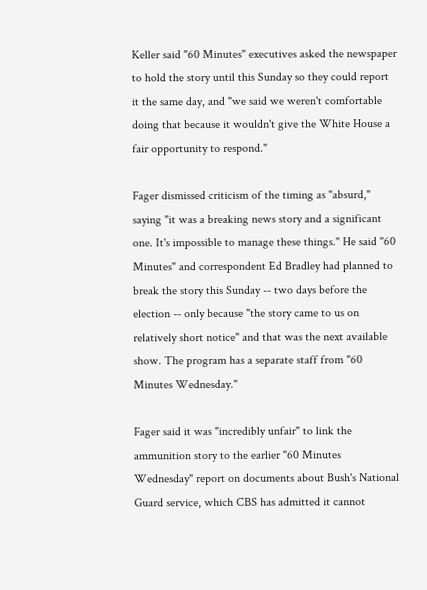Keller said "60 Minutes" executives asked the newspaper to hold the story until this Sunday so they could report it the same day, and "we said we weren't comfortable doing that because it wouldn't give the White House a fair opportunity to respond."

Fager dismissed criticism of the timing as "absurd," saying "it was a breaking news story and a significant one. It's impossible to manage these things." He said "60 Minutes" and correspondent Ed Bradley had planned to break the story this Sunday -- two days before the election -- only because "the story came to us on relatively short notice" and that was the next available show. The program has a separate staff from "60 Minutes Wednesday."

Fager said it was "incredibly unfair" to link the ammunition story to the earlier "60 Minutes Wednesday" report on documents about Bush's National Guard service, which CBS has admitted it cannot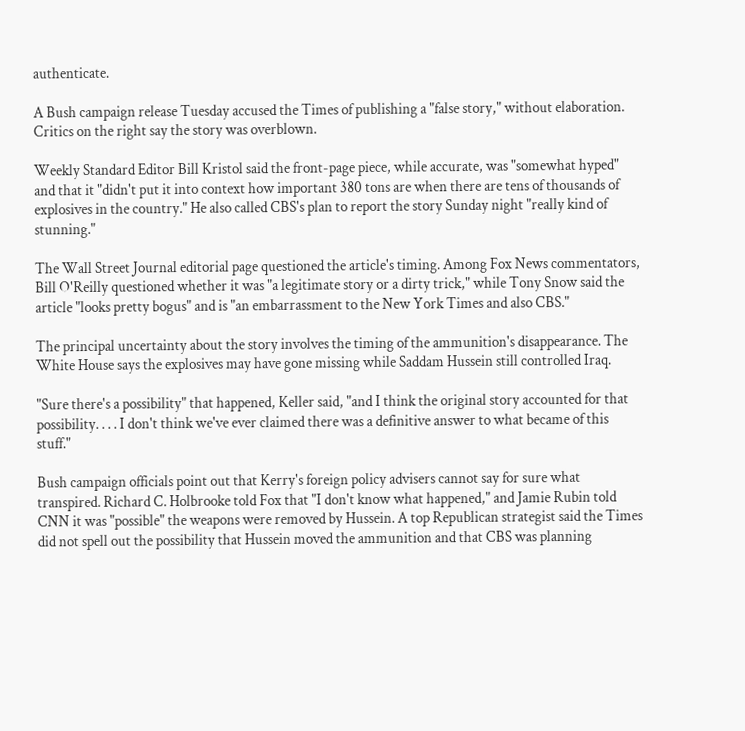authenticate.

A Bush campaign release Tuesday accused the Times of publishing a "false story," without elaboration. Critics on the right say the story was overblown.

Weekly Standard Editor Bill Kristol said the front-page piece, while accurate, was "somewhat hyped" and that it "didn't put it into context how important 380 tons are when there are tens of thousands of explosives in the country." He also called CBS's plan to report the story Sunday night "really kind of stunning."

The Wall Street Journal editorial page questioned the article's timing. Among Fox News commentators, Bill O'Reilly questioned whether it was "a legitimate story or a dirty trick," while Tony Snow said the article "looks pretty bogus" and is "an embarrassment to the New York Times and also CBS."

The principal uncertainty about the story involves the timing of the ammunition's disappearance. The White House says the explosives may have gone missing while Saddam Hussein still controlled Iraq.

"Sure there's a possibility" that happened, Keller said, "and I think the original story accounted for that possibility. . . . I don't think we've ever claimed there was a definitive answer to what became of this stuff."

Bush campaign officials point out that Kerry's foreign policy advisers cannot say for sure what transpired. Richard C. Holbrooke told Fox that "I don't know what happened," and Jamie Rubin told CNN it was "possible" the weapons were removed by Hussein. A top Republican strategist said the Times did not spell out the possibility that Hussein moved the ammunition and that CBS was planning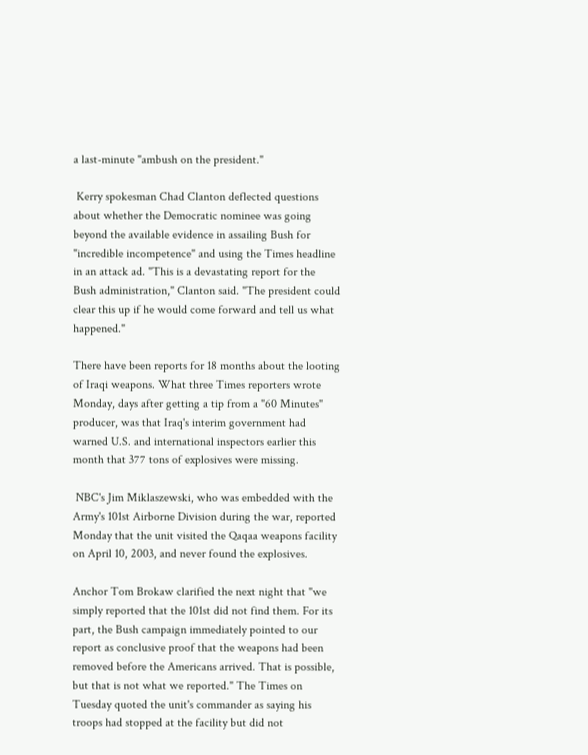a last-minute "ambush on the president."

 Kerry spokesman Chad Clanton deflected questions about whether the Democratic nominee was going beyond the available evidence in assailing Bush for "incredible incompetence" and using the Times headline in an attack ad. "This is a devastating report for the Bush administration," Clanton said. "The president could clear this up if he would come forward and tell us what happened."

There have been reports for 18 months about the looting of Iraqi weapons. What three Times reporters wrote Monday, days after getting a tip from a "60 Minutes" producer, was that Iraq's interim government had warned U.S. and international inspectors earlier this month that 377 tons of explosives were missing.

 NBC's Jim Miklaszewski, who was embedded with the Army's 101st Airborne Division during the war, reported Monday that the unit visited the Qaqaa weapons facility on April 10, 2003, and never found the explosives.

Anchor Tom Brokaw clarified the next night that "we simply reported that the 101st did not find them. For its part, the Bush campaign immediately pointed to our report as conclusive proof that the weapons had been removed before the Americans arrived. That is possible, but that is not what we reported." The Times on Tuesday quoted the unit's commander as saying his troops had stopped at the facility but did not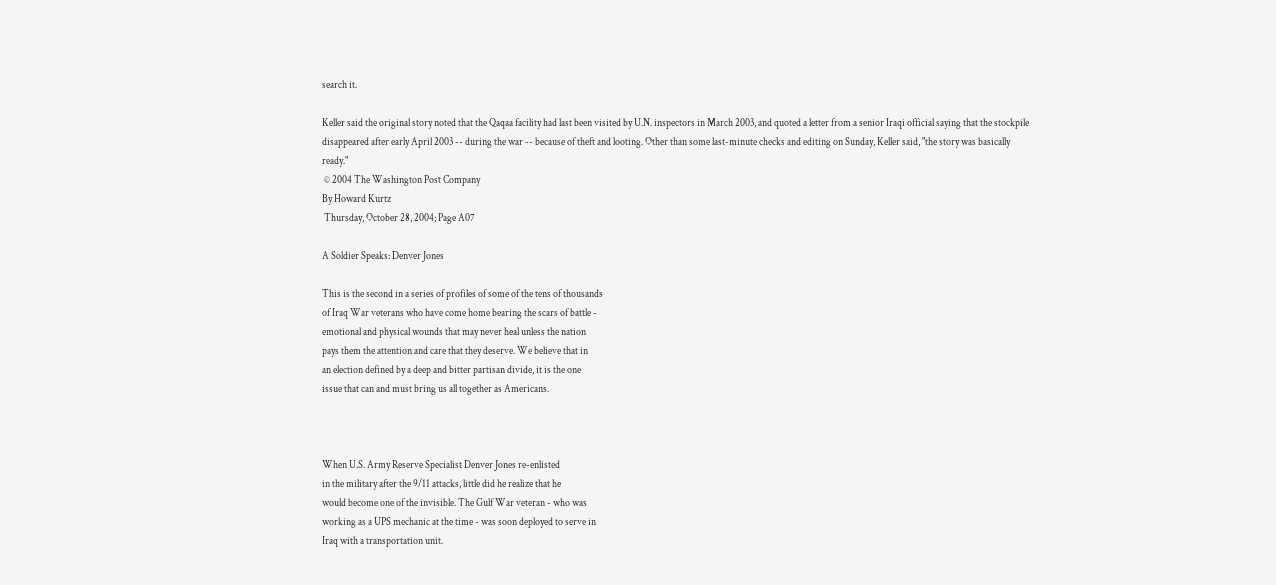search it.

Keller said the original story noted that the Qaqaa facility had last been visited by U.N. inspectors in March 2003, and quoted a letter from a senior Iraqi official saying that the stockpile disappeared after early April 2003 -- during the war -- because of theft and looting. Other than some last-minute checks and editing on Sunday, Keller said, "the story was basically ready."
 © 2004 The Washington Post Company
By Howard Kurtz
 Thursday, October 28, 2004; Page A07

A Soldier Speaks: Denver Jones

This is the second in a series of profiles of some of the tens of thousands
of Iraq War veterans who have come home bearing the scars of battle -
emotional and physical wounds that may never heal unless the nation
pays them the attention and care that they deserve. We believe that in
an election defined by a deep and bitter partisan divide, it is the one
issue that can and must bring us all together as Americans.



When U.S. Army Reserve Specialist Denver Jones re-enlisted
in the military after the 9/11 attacks, little did he realize that he
would become one of the invisible. The Gulf War veteran - who was
working as a UPS mechanic at the time - was soon deployed to serve in
Iraq with a transportation unit.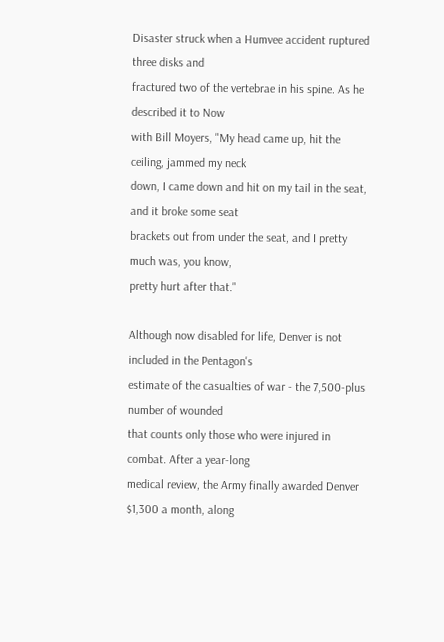Disaster struck when a Humvee accident ruptured three disks and
fractured two of the vertebrae in his spine. As he described it to Now
with Bill Moyers, "My head came up, hit the ceiling, jammed my neck
down, I came down and hit on my tail in the seat, and it broke some seat
brackets out from under the seat, and I pretty much was, you know,
pretty hurt after that."

Although now disabled for life, Denver is not included in the Pentagon's
estimate of the casualties of war - the 7,500-plus number of wounded
that counts only those who were injured in combat. After a year-long
medical review, the Army finally awarded Denver $1,300 a month, along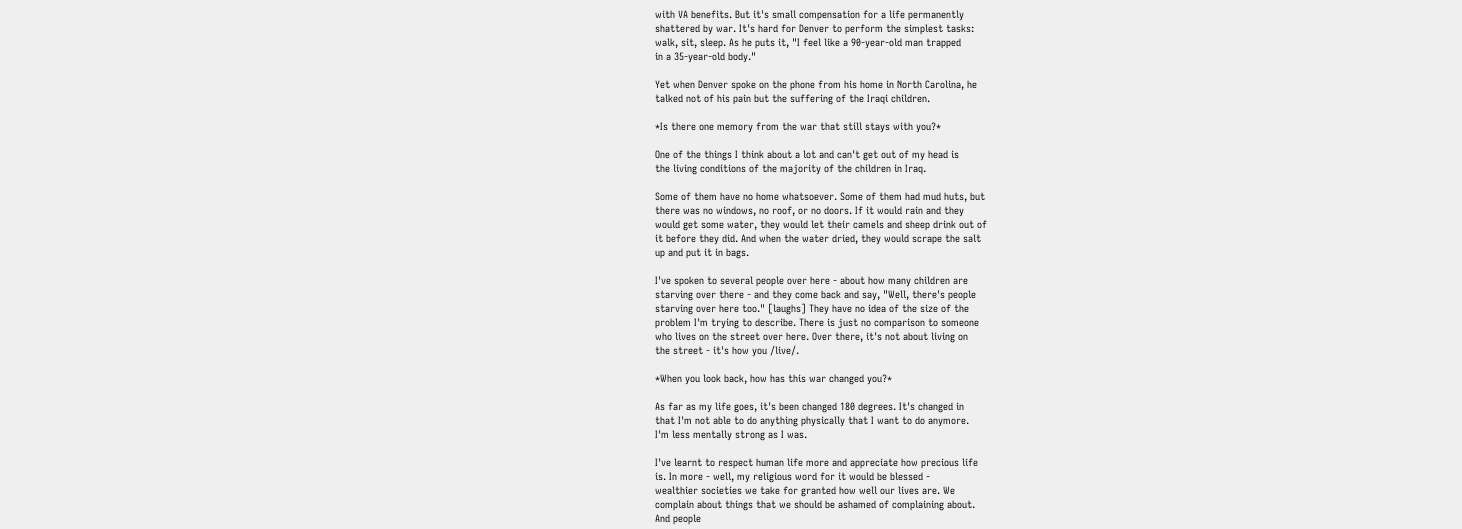with VA benefits. But it's small compensation for a life permanently
shattered by war. It's hard for Denver to perform the simplest tasks:
walk, sit, sleep. As he puts it, "I feel like a 90-year-old man trapped
in a 35-year-old body."

Yet when Denver spoke on the phone from his home in North Carolina, he
talked not of his pain but the suffering of the Iraqi children.

*Is there one memory from the war that still stays with you?*

One of the things I think about a lot and can't get out of my head is
the living conditions of the majority of the children in Iraq.

Some of them have no home whatsoever. Some of them had mud huts, but
there was no windows, no roof, or no doors. If it would rain and they
would get some water, they would let their camels and sheep drink out of
it before they did. And when the water dried, they would scrape the salt
up and put it in bags.

I've spoken to several people over here - about how many children are
starving over there - and they come back and say, "Well, there's people
starving over here too." [laughs] They have no idea of the size of the
problem I'm trying to describe. There is just no comparison to someone
who lives on the street over here. Over there, it's not about living on
the street - it's how you /live/.

*When you look back, how has this war changed you?*

As far as my life goes, it's been changed 180 degrees. It's changed in
that I'm not able to do anything physically that I want to do anymore.
I'm less mentally strong as I was.

I've learnt to respect human life more and appreciate how precious life
is. In more - well, my religious word for it would be blessed -
wealthier societies we take for granted how well our lives are. We
complain about things that we should be ashamed of complaining about.
And people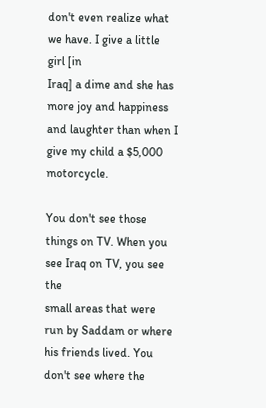don't even realize what we have. I give a little girl [in
Iraq] a dime and she has more joy and happiness and laughter than when I
give my child a $5,000 motorcycle.

You don't see those things on TV. When you see Iraq on TV, you see the
small areas that were run by Saddam or where his friends lived. You
don't see where the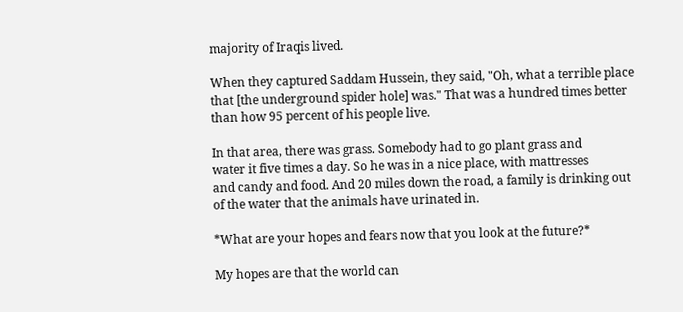majority of Iraqis lived.

When they captured Saddam Hussein, they said, "Oh, what a terrible place
that [the underground spider hole] was." That was a hundred times better
than how 95 percent of his people live.

In that area, there was grass. Somebody had to go plant grass and
water it five times a day. So he was in a nice place, with mattresses
and candy and food. And 20 miles down the road, a family is drinking out
of the water that the animals have urinated in.

*What are your hopes and fears now that you look at the future?*

My hopes are that the world can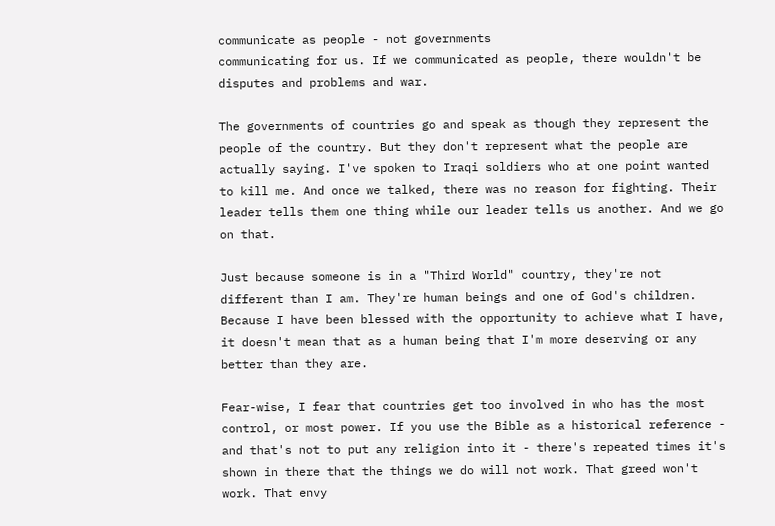communicate as people - not governments
communicating for us. If we communicated as people, there wouldn't be
disputes and problems and war.

The governments of countries go and speak as though they represent the
people of the country. But they don't represent what the people are
actually saying. I've spoken to Iraqi soldiers who at one point wanted
to kill me. And once we talked, there was no reason for fighting. Their
leader tells them one thing while our leader tells us another. And we go
on that.

Just because someone is in a "Third World" country, they're not
different than I am. They're human beings and one of God's children.
Because I have been blessed with the opportunity to achieve what I have,
it doesn't mean that as a human being that I'm more deserving or any
better than they are.

Fear-wise, I fear that countries get too involved in who has the most
control, or most power. If you use the Bible as a historical reference -
and that's not to put any religion into it - there's repeated times it's
shown in there that the things we do will not work. That greed won't
work. That envy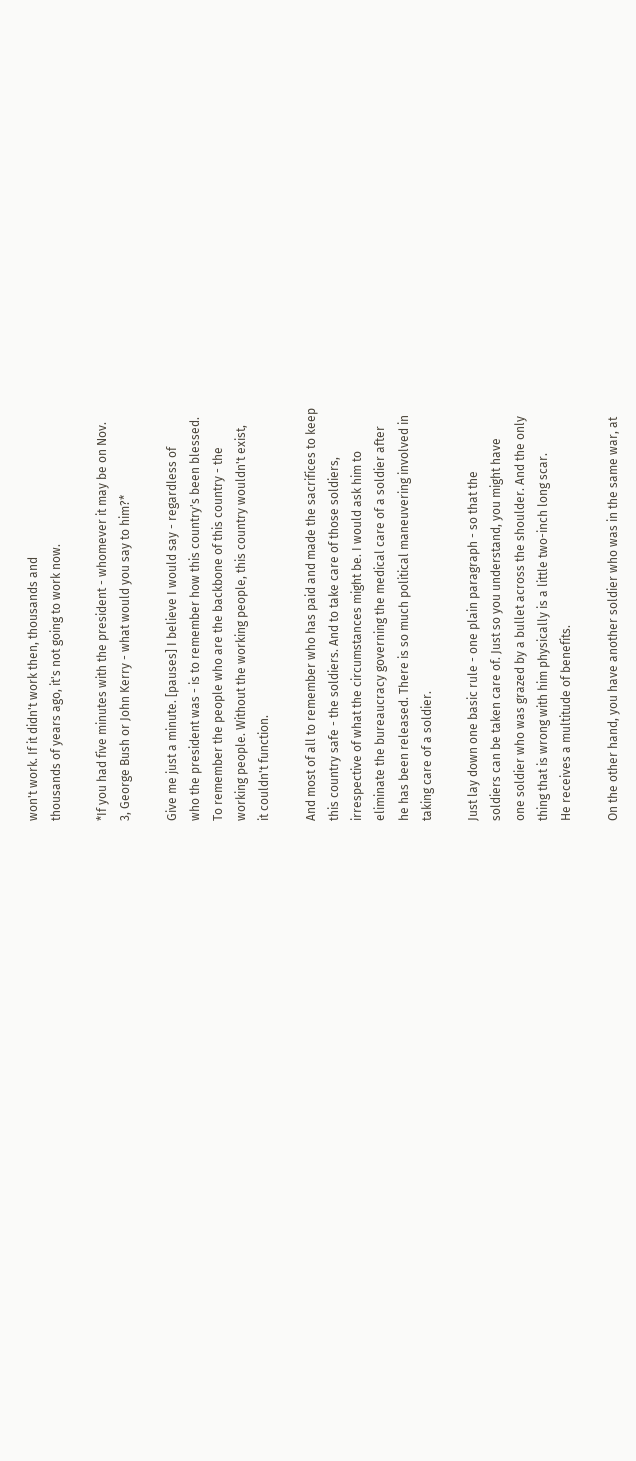won't work. If it didn't work then, thousands and
thousands of years ago, it's not going to work now.

*If you had five minutes with the president - whomever it may be on Nov.
3, George Bush or John Kerry - what would you say to him?*

Give me just a minute. [pauses] I believe I would say - regardless of
who the president was - is to remember how this country's been blessed.
To remember the people who are the backbone of this country - the
working people. Without the working people, this country wouldn't exist,
it couldn't function.

And most of all to remember who has paid and made the sacrifices to keep
this country safe - the soldiers. And to take care of those soldiers,
irrespective of what the circumstances might be. I would ask him to
eliminate the bureaucracy governing the medical care of a soldier after
he has been released. There is so much political maneuvering involved in
taking care of a soldier.

Just lay down one basic rule - one plain paragraph - so that the
soldiers can be taken care of. Just so you understand, you might have
one soldier who was grazed by a bullet across the shoulder. And the only
thing that is wrong with him physically is a little two-inch long scar.
He receives a multitude of benefits.

On the other hand, you have another soldier who was in the same war, at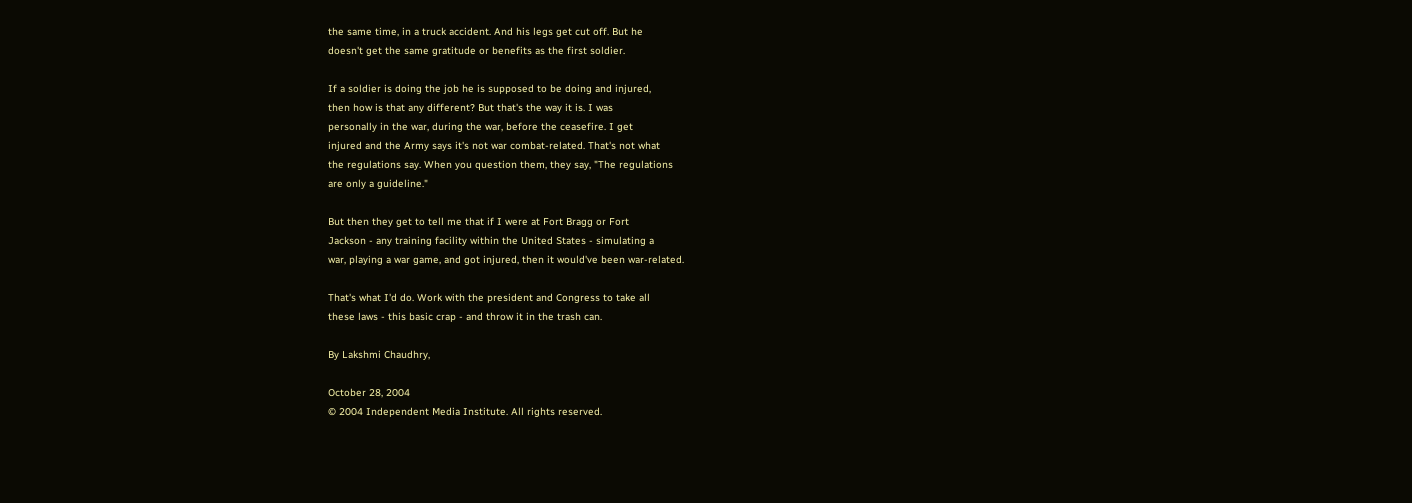the same time, in a truck accident. And his legs get cut off. But he
doesn't get the same gratitude or benefits as the first soldier.

If a soldier is doing the job he is supposed to be doing and injured,
then how is that any different? But that's the way it is. I was
personally in the war, during the war, before the ceasefire. I get
injured and the Army says it's not war combat-related. That's not what
the regulations say. When you question them, they say, "The regulations
are only a guideline."

But then they get to tell me that if I were at Fort Bragg or Fort
Jackson - any training facility within the United States - simulating a
war, playing a war game, and got injured, then it would've been war-related.

That's what I'd do. Work with the president and Congress to take all
these laws - this basic crap - and throw it in the trash can.

By Lakshmi Chaudhry,

October 28, 2004
© 2004 Independent Media Institute. All rights reserved.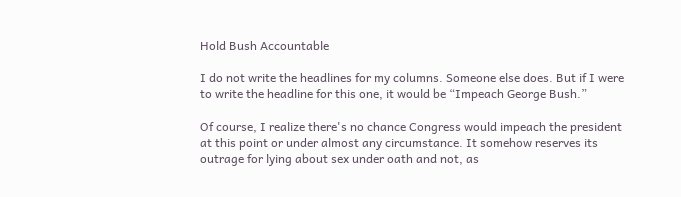Hold Bush Accountable

I do not write the headlines for my columns. Someone else does. But if I were to write the headline for this one, it would be “Impeach George Bush.”

Of course, I realize there's no chance Congress would impeach the president at this point or under almost any circumstance. It somehow reserves its outrage for lying about sex under oath and not, as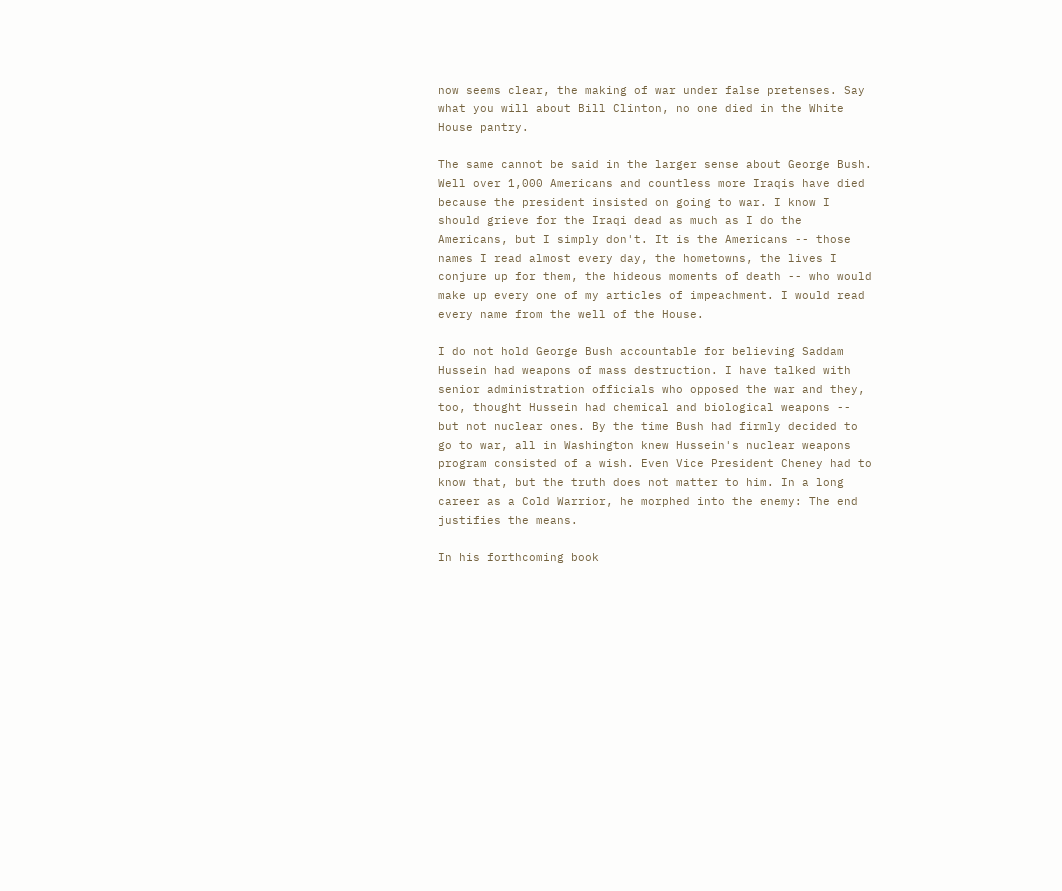now seems clear, the making of war under false pretenses. Say what you will about Bill Clinton, no one died in the White House pantry.

The same cannot be said in the larger sense about George Bush. Well over 1,000 Americans and countless more Iraqis have died because the president insisted on going to war. I know I should grieve for the Iraqi dead as much as I do the Americans, but I simply don't. It is the Americans -- those names I read almost every day, the hometowns, the lives I conjure up for them, the hideous moments of death -- who would make up every one of my articles of impeachment. I would read every name from the well of the House.

I do not hold George Bush accountable for believing Saddam Hussein had weapons of mass destruction. I have talked with senior administration officials who opposed the war and they, too, thought Hussein had chemical and biological weapons -- but not nuclear ones. By the time Bush had firmly decided to go to war, all in Washington knew Hussein's nuclear weapons program consisted of a wish. Even Vice President Cheney had to know that, but the truth does not matter to him. In a long career as a Cold Warrior, he morphed into the enemy: The end justifies the means.

In his forthcoming book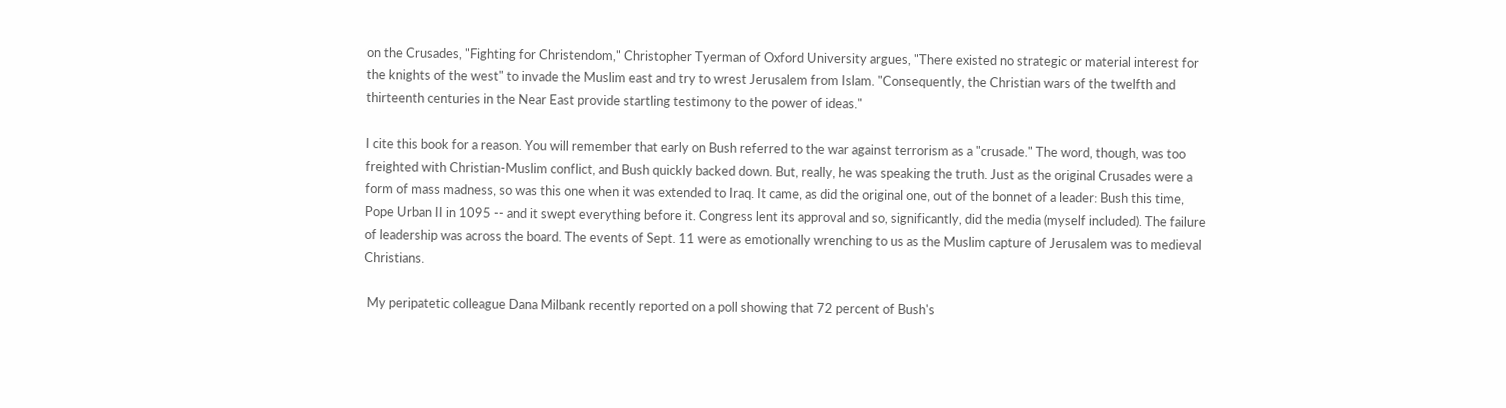on the Crusades, "Fighting for Christendom," Christopher Tyerman of Oxford University argues, "There existed no strategic or material interest for the knights of the west" to invade the Muslim east and try to wrest Jerusalem from Islam. "Consequently, the Christian wars of the twelfth and thirteenth centuries in the Near East provide startling testimony to the power of ideas."

I cite this book for a reason. You will remember that early on Bush referred to the war against terrorism as a "crusade." The word, though, was too freighted with Christian-Muslim conflict, and Bush quickly backed down. But, really, he was speaking the truth. Just as the original Crusades were a form of mass madness, so was this one when it was extended to Iraq. It came, as did the original one, out of the bonnet of a leader: Bush this time, Pope Urban II in 1095 -- and it swept everything before it. Congress lent its approval and so, significantly, did the media (myself included). The failure of leadership was across the board. The events of Sept. 11 were as emotionally wrenching to us as the Muslim capture of Jerusalem was to medieval Christians.

 My peripatetic colleague Dana Milbank recently reported on a poll showing that 72 percent of Bush's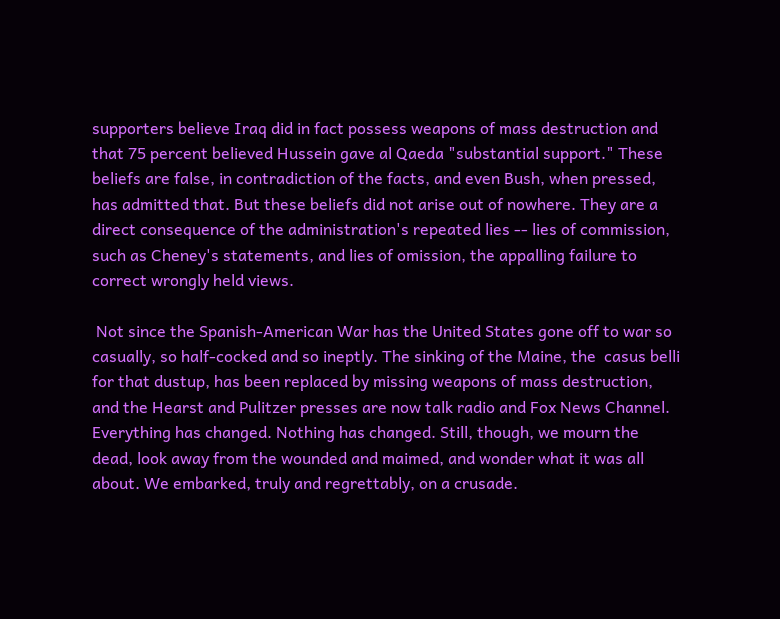supporters believe Iraq did in fact possess weapons of mass destruction and that 75 percent believed Hussein gave al Qaeda "substantial support." These beliefs are false, in contradiction of the facts, and even Bush, when pressed, has admitted that. But these beliefs did not arise out of nowhere. They are a direct consequence of the administration's repeated lies -- lies of commission, such as Cheney's statements, and lies of omission, the appalling failure to correct wrongly held views.

 Not since the Spanish-American War has the United States gone off to war so casually, so half-cocked and so ineptly. The sinking of the Maine, the  casus belli for that dustup, has been replaced by missing weapons of mass destruction, and the Hearst and Pulitzer presses are now talk radio and Fox News Channel. Everything has changed. Nothing has changed. Still, though, we mourn the dead, look away from the wounded and maimed, and wonder what it was all about. We embarked, truly and regrettably, on a crusade.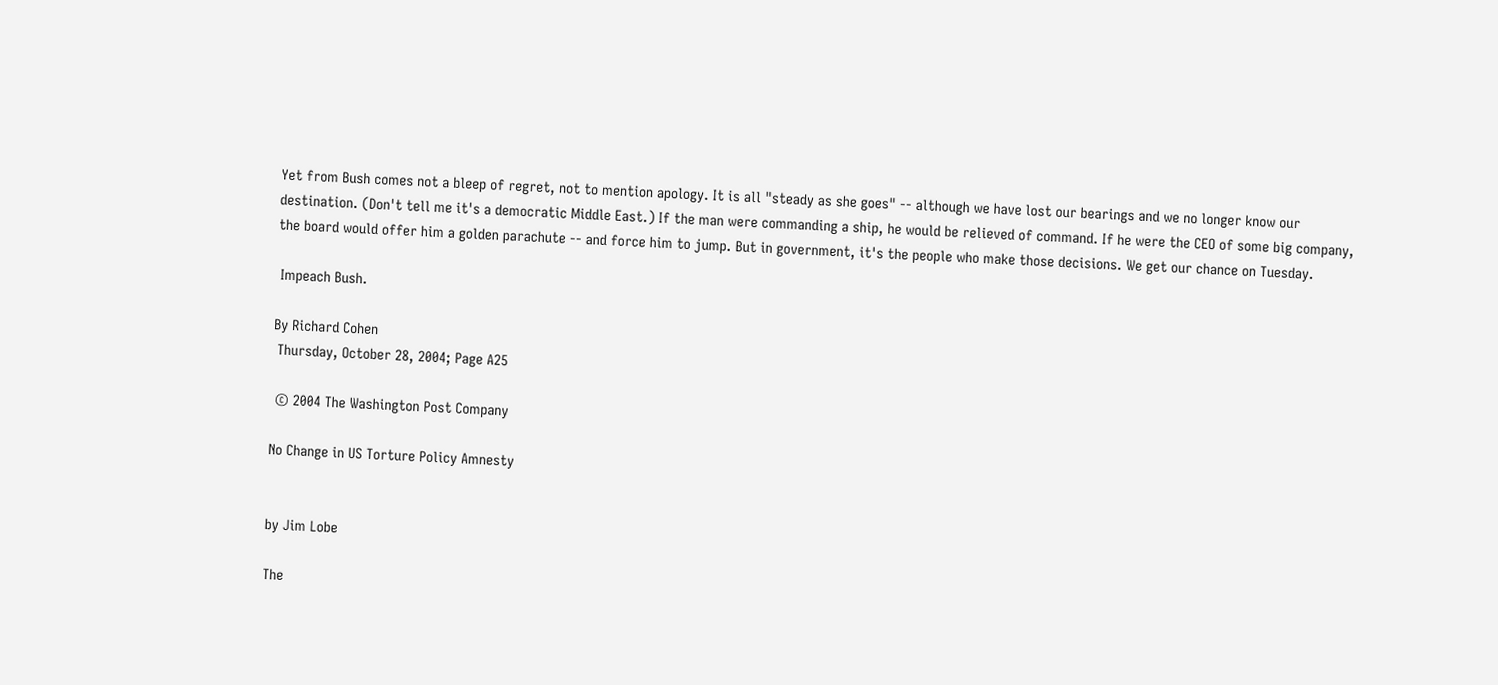Yet from Bush comes not a bleep of regret, not to mention apology. It is all "steady as she goes" -- although we have lost our bearings and we no longer know our destination. (Don't tell me it's a democratic Middle East.) If the man were commanding a ship, he would be relieved of command. If he were the CEO of some big company, the board would offer him a golden parachute -- and force him to jump. But in government, it's the people who make those decisions. We get our chance on Tuesday.

 Impeach Bush.

By Richard Cohen
 Thursday, October 28, 2004; Page A25

 © 2004 The Washington Post Company

No Change in US Torture Policy Amnesty


by Jim Lobe

The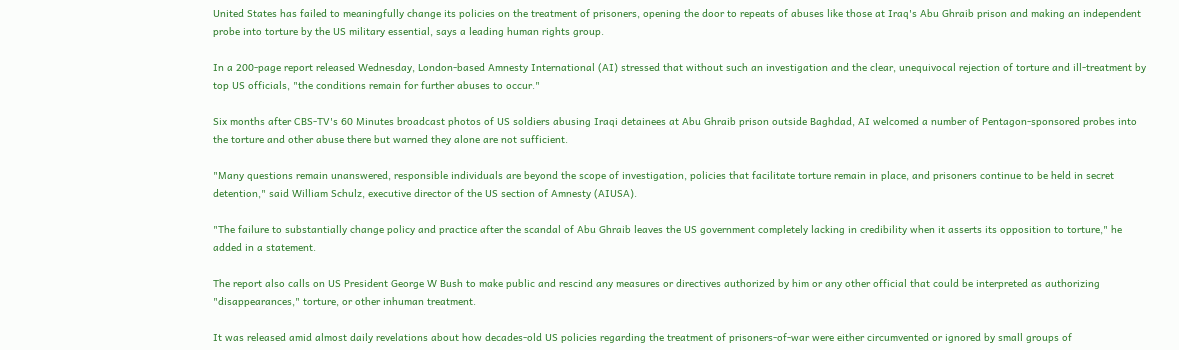United States has failed to meaningfully change its policies on the treatment of prisoners, opening the door to repeats of abuses like those at Iraq's Abu Ghraib prison and making an independent probe into torture by the US military essential, says a leading human rights group.

In a 200-page report released Wednesday, London-based Amnesty International (AI) stressed that without such an investigation and the clear, unequivocal rejection of torture and ill-treatment by top US officials, "the conditions remain for further abuses to occur."

Six months after CBS-TV's 60 Minutes broadcast photos of US soldiers abusing Iraqi detainees at Abu Ghraib prison outside Baghdad, AI welcomed a number of Pentagon-sponsored probes into the torture and other abuse there but warned they alone are not sufficient.

"Many questions remain unanswered, responsible individuals are beyond the scope of investigation, policies that facilitate torture remain in place, and prisoners continue to be held in secret detention," said William Schulz, executive director of the US section of Amnesty (AIUSA).

"The failure to substantially change policy and practice after the scandal of Abu Ghraib leaves the US government completely lacking in credibility when it asserts its opposition to torture," he added in a statement.

The report also calls on US President George W Bush to make public and rescind any measures or directives authorized by him or any other official that could be interpreted as authorizing "disappearances," torture, or other inhuman treatment.

It was released amid almost daily revelations about how decades-old US policies regarding the treatment of prisoners-of-war were either circumvented or ignored by small groups of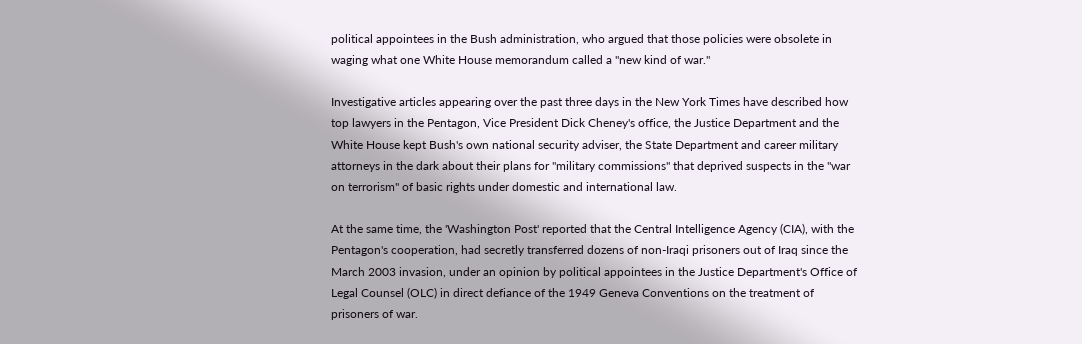political appointees in the Bush administration, who argued that those policies were obsolete in waging what one White House memorandum called a "new kind of war."

Investigative articles appearing over the past three days in the New York Times have described how top lawyers in the Pentagon, Vice President Dick Cheney's office, the Justice Department and the White House kept Bush's own national security adviser, the State Department and career military attorneys in the dark about their plans for "military commissions" that deprived suspects in the "war on terrorism" of basic rights under domestic and international law.

At the same time, the 'Washington Post' reported that the Central Intelligence Agency (CIA), with the Pentagon's cooperation, had secretly transferred dozens of non-Iraqi prisoners out of Iraq since the March 2003 invasion, under an opinion by political appointees in the Justice Department's Office of Legal Counsel (OLC) in direct defiance of the 1949 Geneva Conventions on the treatment of prisoners of war.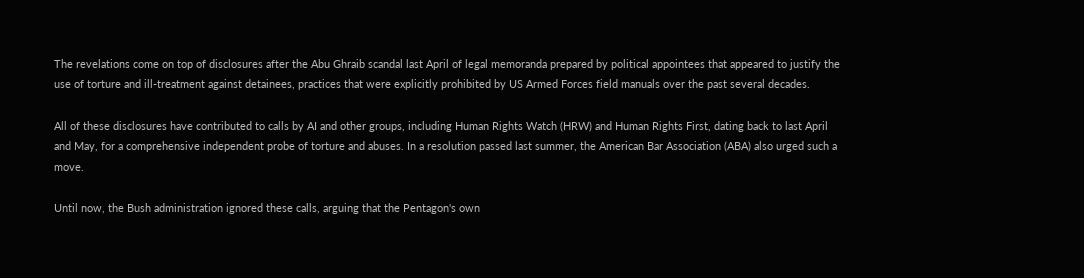The revelations come on top of disclosures after the Abu Ghraib scandal last April of legal memoranda prepared by political appointees that appeared to justify the use of torture and ill-treatment against detainees, practices that were explicitly prohibited by US Armed Forces field manuals over the past several decades.

All of these disclosures have contributed to calls by AI and other groups, including Human Rights Watch (HRW) and Human Rights First, dating back to last April and May, for a comprehensive independent probe of torture and abuses. In a resolution passed last summer, the American Bar Association (ABA) also urged such a move.

Until now, the Bush administration ignored these calls, arguing that the Pentagon's own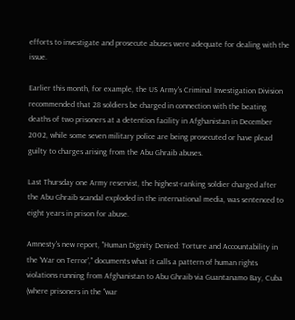efforts to investigate and prosecute abuses were adequate for dealing with the issue.

Earlier this month, for example, the US Army's Criminal Investigation Division recommended that 28 soldiers be charged in connection with the beating deaths of two prisoners at a detention facility in Afghanistan in December 2002, while some seven military police are being prosecuted or have plead guilty to charges arising from the Abu Ghraib abuses.

Last Thursday one Army reservist, the highest-ranking soldier charged after the Abu Ghraib scandal exploded in the international media, was sentenced to eight years in prison for abuse.

Amnesty's new report, ''Human Dignity Denied: Torture and Accountability in the 'War on Terror'," documents what it calls a pattern of human rights violations running from Afghanistan to Abu Ghraib via Guantanamo Bay, Cuba (where prisoners in the "war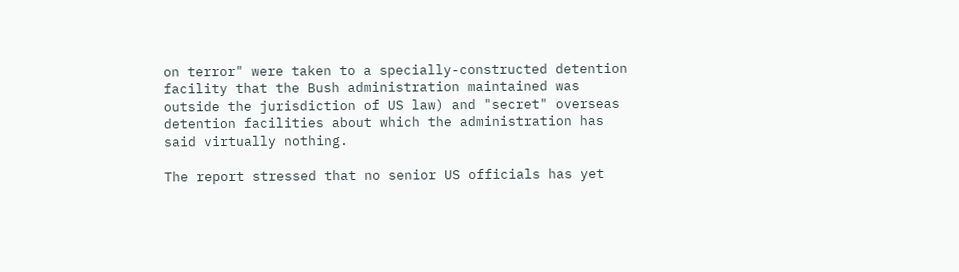on terror" were taken to a specially-constructed detention facility that the Bush administration maintained was outside the jurisdiction of US law) and "secret" overseas detention facilities about which the administration has said virtually nothing.

The report stressed that no senior US officials has yet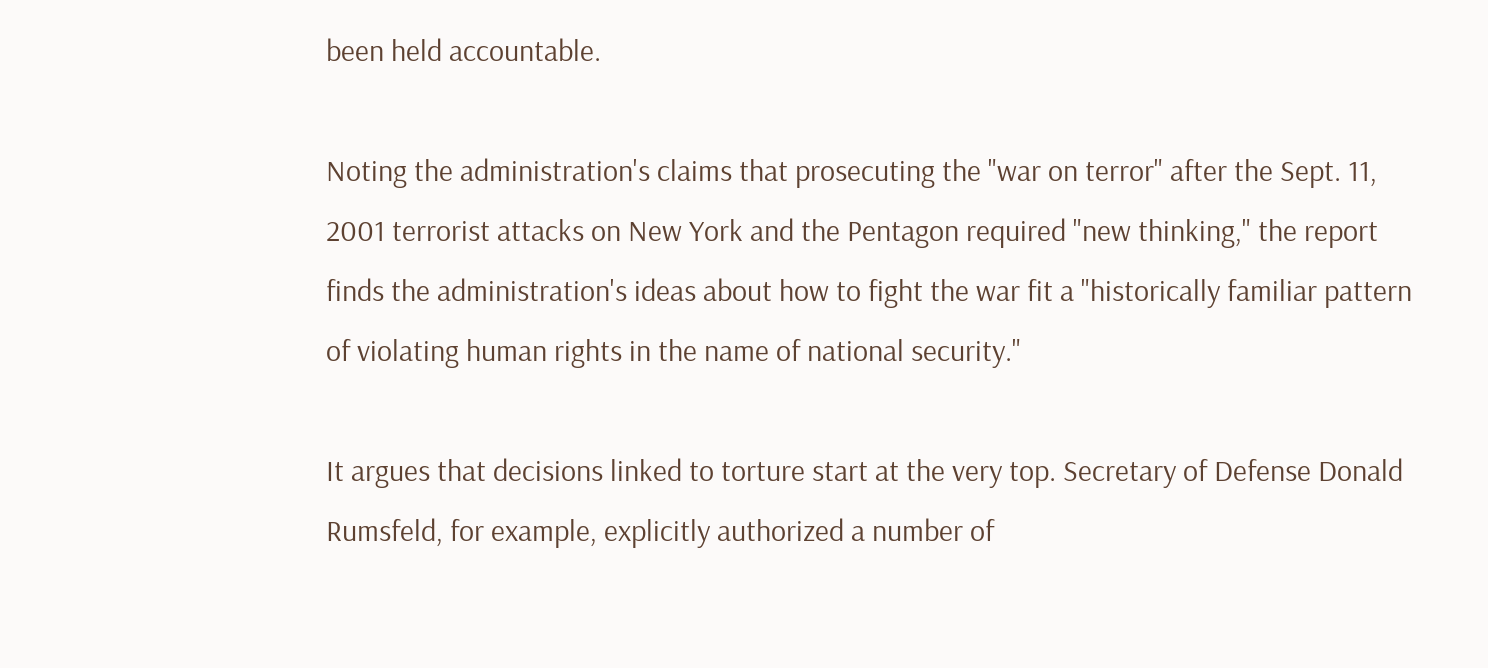been held accountable.

Noting the administration's claims that prosecuting the "war on terror" after the Sept. 11, 2001 terrorist attacks on New York and the Pentagon required "new thinking," the report finds the administration's ideas about how to fight the war fit a "historically familiar pattern of violating human rights in the name of national security."

It argues that decisions linked to torture start at the very top. Secretary of Defense Donald Rumsfeld, for example, explicitly authorized a number of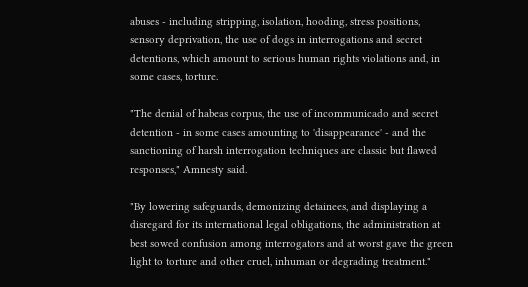abuses - including stripping, isolation, hooding, stress positions, sensory deprivation, the use of dogs in interrogations and secret detentions, which amount to serious human rights violations and, in some cases, torture.

"The denial of habeas corpus, the use of incommunicado and secret detention - in some cases amounting to 'disappearance' - and the sanctioning of harsh interrogation techniques are classic but flawed responses," Amnesty said.

"By lowering safeguards, demonizing detainees, and displaying a disregard for its international legal obligations, the administration at best sowed confusion among interrogators and at worst gave the green light to torture and other cruel, inhuman or degrading treatment."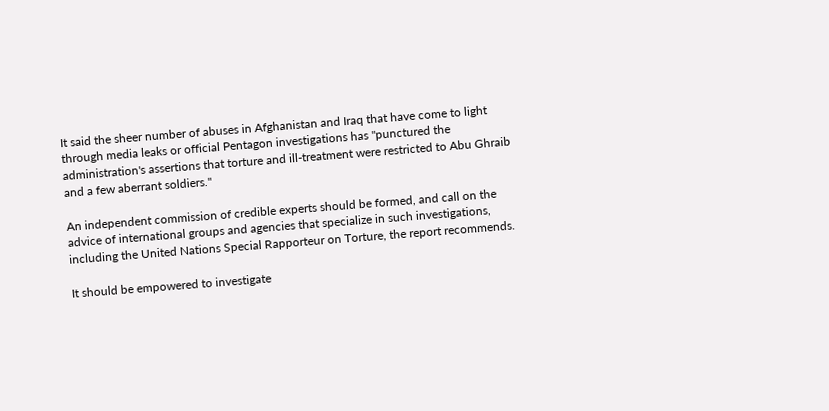It said the sheer number of abuses in Afghanistan and Iraq that have come to light through media leaks or official Pentagon investigations has "punctured the administration's assertions that torture and ill-treatment were restricted to Abu Ghraib and a few aberrant soldiers."

An independent commission of credible experts should be formed, and call on the advice of international groups and agencies that specialize in such investigations, including the United Nations Special Rapporteur on Torture, the report recommends.

It should be empowered to investigate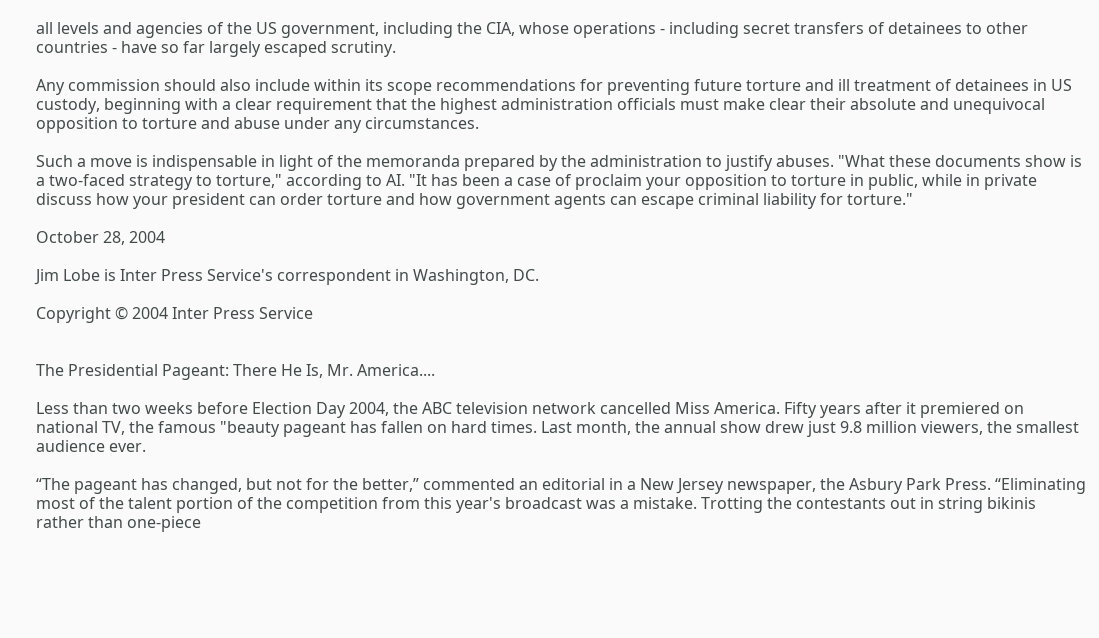all levels and agencies of the US government, including the CIA, whose operations - including secret transfers of detainees to other countries - have so far largely escaped scrutiny.

Any commission should also include within its scope recommendations for preventing future torture and ill treatment of detainees in US custody, beginning with a clear requirement that the highest administration officials must make clear their absolute and unequivocal opposition to torture and abuse under any circumstances.

Such a move is indispensable in light of the memoranda prepared by the administration to justify abuses. "What these documents show is a two-faced strategy to torture," according to AI. "It has been a case of proclaim your opposition to torture in public, while in private discuss how your president can order torture and how government agents can escape criminal liability for torture."

October 28, 2004

Jim Lobe is Inter Press Service's correspondent in Washington, DC.

Copyright © 2004 Inter Press Service


The Presidential Pageant: There He Is, Mr. America....

Less than two weeks before Election Day 2004, the ABC television network cancelled Miss America. Fifty years after it premiered on national TV, the famous "beauty pageant has fallen on hard times. Last month, the annual show drew just 9.8 million viewers, the smallest audience ever.

“The pageant has changed, but not for the better,” commented an editorial in a New Jersey newspaper, the Asbury Park Press. “Eliminating most of the talent portion of the competition from this year's broadcast was a mistake. Trotting the contestants out in string bikinis rather than one-piece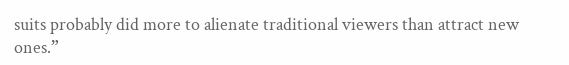suits probably did more to alienate traditional viewers than attract new ones.”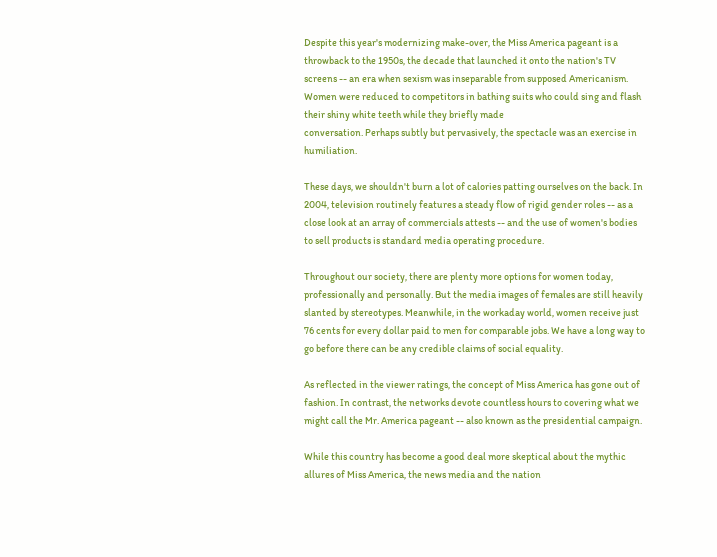Despite this year's modernizing make-over, the Miss America pageant is a throwback to the 1950s, the decade that launched it onto the nation's TV screens -- an era when sexism was inseparable from supposed Americanism. Women were reduced to competitors in bathing suits who could sing and flash their shiny white teeth while they briefly made
conversation. Perhaps subtly but pervasively, the spectacle was an exercise in humiliation.

These days, we shouldn't burn a lot of calories patting ourselves on the back. In 2004, television routinely features a steady flow of rigid gender roles -- as a close look at an array of commercials attests -- and the use of women's bodies to sell products is standard media operating procedure.

Throughout our society, there are plenty more options for women today, professionally and personally. But the media images of females are still heavily slanted by stereotypes. Meanwhile, in the workaday world, women receive just 76 cents for every dollar paid to men for comparable jobs. We have a long way to go before there can be any credible claims of social equality.

As reflected in the viewer ratings, the concept of Miss America has gone out of fashion. In contrast, the networks devote countless hours to covering what we might call the Mr. America pageant -- also known as the presidential campaign.

While this country has become a good deal more skeptical about the mythic allures of Miss America, the news media and the nation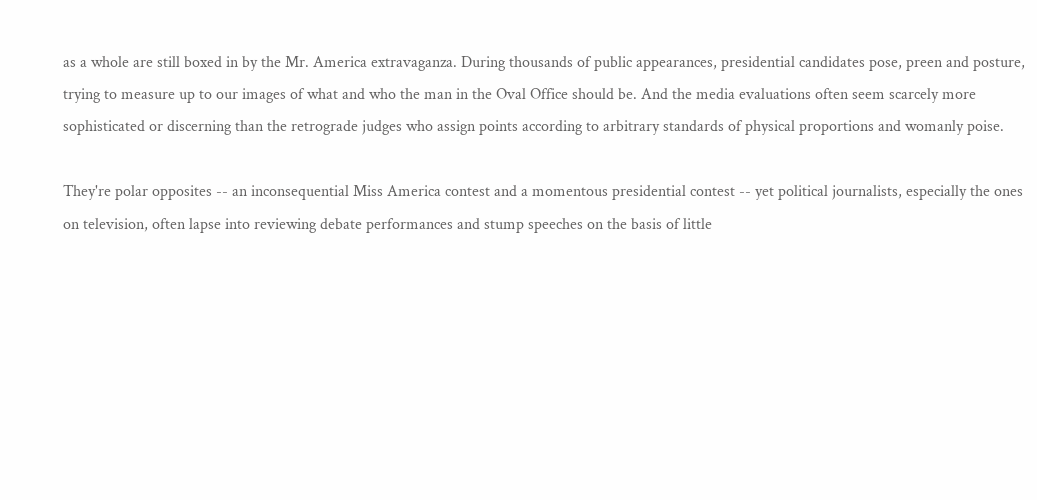as a whole are still boxed in by the Mr. America extravaganza. During thousands of public appearances, presidential candidates pose, preen and posture, trying to measure up to our images of what and who the man in the Oval Office should be. And the media evaluations often seem scarcely more sophisticated or discerning than the retrograde judges who assign points according to arbitrary standards of physical proportions and womanly poise.

They're polar opposites -- an inconsequential Miss America contest and a momentous presidential contest -- yet political journalists, especially the ones on television, often lapse into reviewing debate performances and stump speeches on the basis of little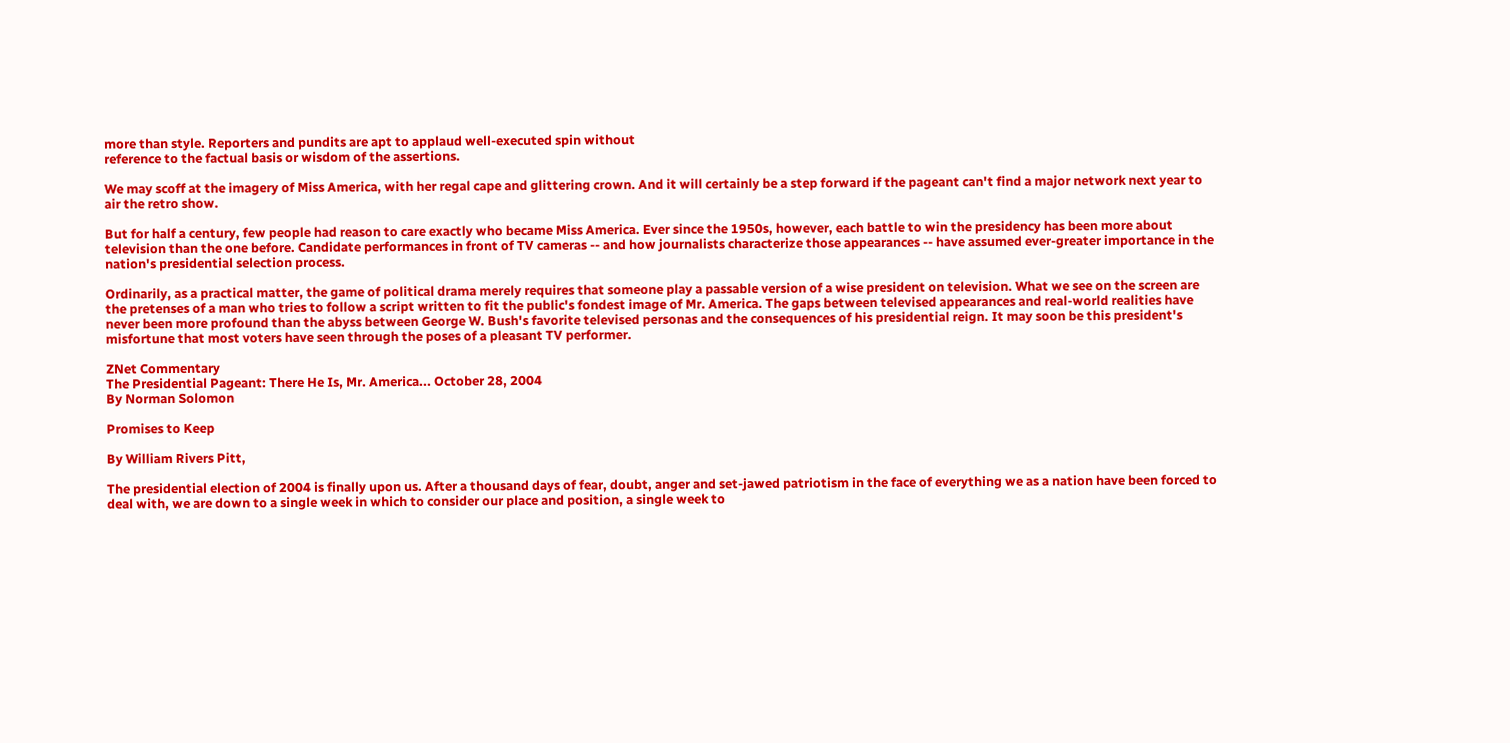more than style. Reporters and pundits are apt to applaud well-executed spin without
reference to the factual basis or wisdom of the assertions.

We may scoff at the imagery of Miss America, with her regal cape and glittering crown. And it will certainly be a step forward if the pageant can't find a major network next year to air the retro show.

But for half a century, few people had reason to care exactly who became Miss America. Ever since the 1950s, however, each battle to win the presidency has been more about television than the one before. Candidate performances in front of TV cameras -- and how journalists characterize those appearances -- have assumed ever-greater importance in the nation's presidential selection process.

Ordinarily, as a practical matter, the game of political drama merely requires that someone play a passable version of a wise president on television. What we see on the screen are the pretenses of a man who tries to follow a script written to fit the public's fondest image of Mr. America. The gaps between televised appearances and real-world realities have never been more profound than the abyss between George W. Bush's favorite televised personas and the consequences of his presidential reign. It may soon be this president's misfortune that most voters have seen through the poses of a pleasant TV performer.

ZNet Commentary
The Presidential Pageant: There He Is, Mr. America... October 28, 2004
By Norman Solomon

Promises to Keep

By William Rivers Pitt,

The presidential election of 2004 is finally upon us. After a thousand days of fear, doubt, anger and set-jawed patriotism in the face of everything we as a nation have been forced to deal with, we are down to a single week in which to consider our place and position, a single week to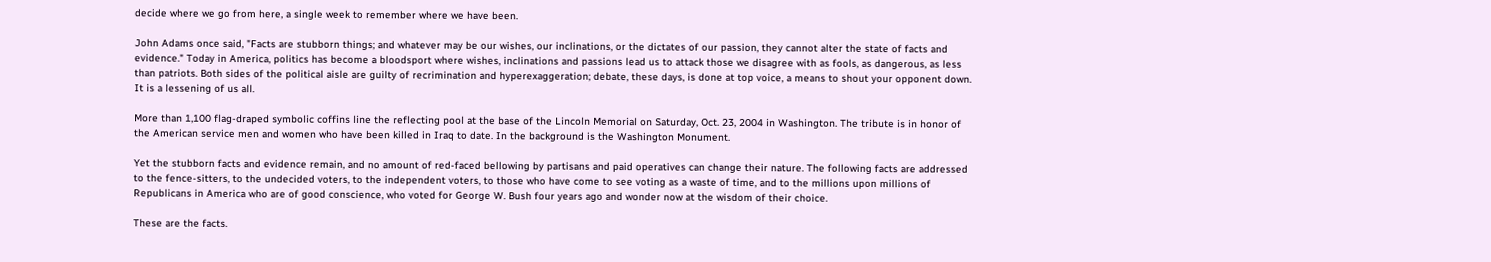decide where we go from here, a single week to remember where we have been.

John Adams once said, "Facts are stubborn things; and whatever may be our wishes, our inclinations, or the dictates of our passion, they cannot alter the state of facts and evidence." Today in America, politics has become a bloodsport where wishes, inclinations and passions lead us to attack those we disagree with as fools, as dangerous, as less than patriots. Both sides of the political aisle are guilty of recrimination and hyperexaggeration; debate, these days, is done at top voice, a means to shout your opponent down. It is a lessening of us all.

More than 1,100 flag-draped symbolic coffins line the reflecting pool at the base of the Lincoln Memorial on Saturday, Oct. 23, 2004 in Washington. The tribute is in honor of the American service men and women who have been killed in Iraq to date. In the background is the Washington Monument.

Yet the stubborn facts and evidence remain, and no amount of red-faced bellowing by partisans and paid operatives can change their nature. The following facts are addressed to the fence-sitters, to the undecided voters, to the independent voters, to those who have come to see voting as a waste of time, and to the millions upon millions of Republicans in America who are of good conscience, who voted for George W. Bush four years ago and wonder now at the wisdom of their choice.

These are the facts.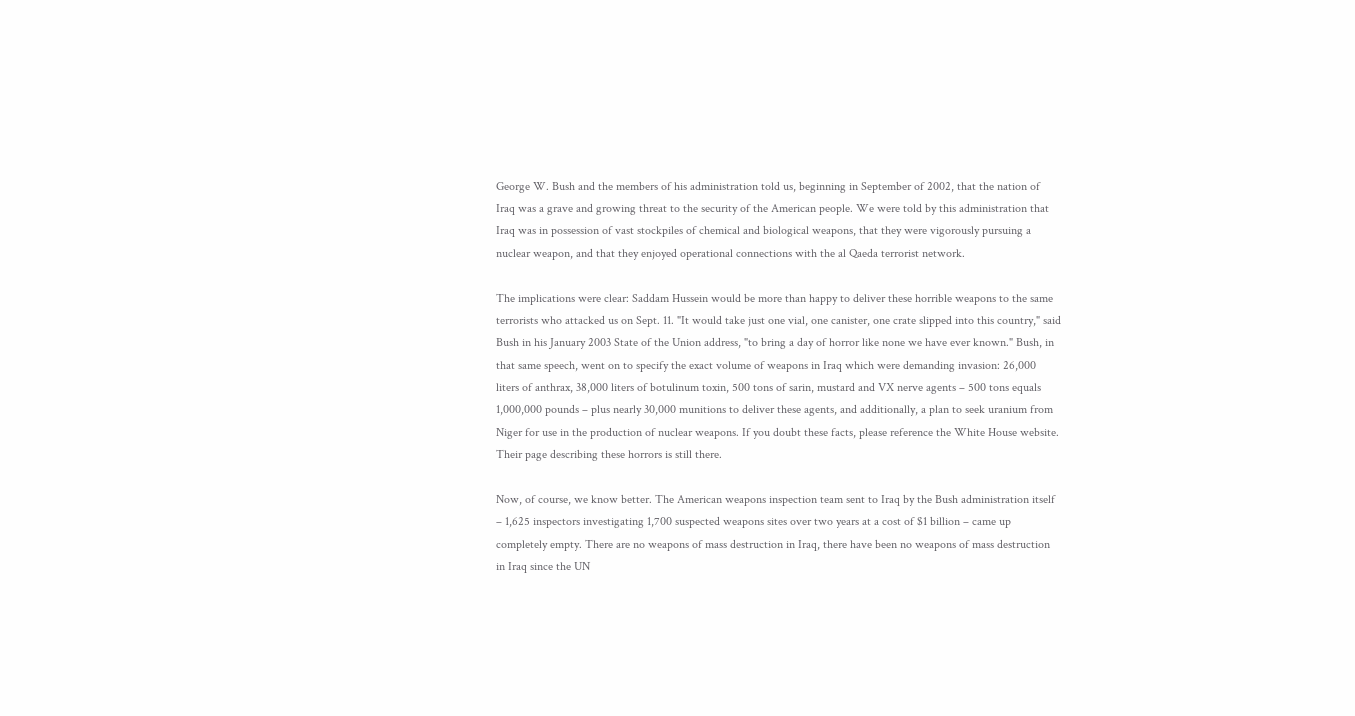George W. Bush and the members of his administration told us, beginning in September of 2002, that the nation of Iraq was a grave and growing threat to the security of the American people. We were told by this administration that Iraq was in possession of vast stockpiles of chemical and biological weapons, that they were vigorously pursuing a nuclear weapon, and that they enjoyed operational connections with the al Qaeda terrorist network.

The implications were clear: Saddam Hussein would be more than happy to deliver these horrible weapons to the same terrorists who attacked us on Sept. 11. "It would take just one vial, one canister, one crate slipped into this country," said Bush in his January 2003 State of the Union address, "to bring a day of horror like none we have ever known." Bush, in that same speech, went on to specify the exact volume of weapons in Iraq which were demanding invasion: 26,000 liters of anthrax, 38,000 liters of botulinum toxin, 500 tons of sarin, mustard and VX nerve agents – 500 tons equals 1,000,000 pounds – plus nearly 30,000 munitions to deliver these agents, and additionally, a plan to seek uranium from Niger for use in the production of nuclear weapons. If you doubt these facts, please reference the White House website. Their page describing these horrors is still there.

Now, of course, we know better. The American weapons inspection team sent to Iraq by the Bush administration itself – 1,625 inspectors investigating 1,700 suspected weapons sites over two years at a cost of $1 billion – came up completely empty. There are no weapons of mass destruction in Iraq, there have been no weapons of mass destruction in Iraq since the UN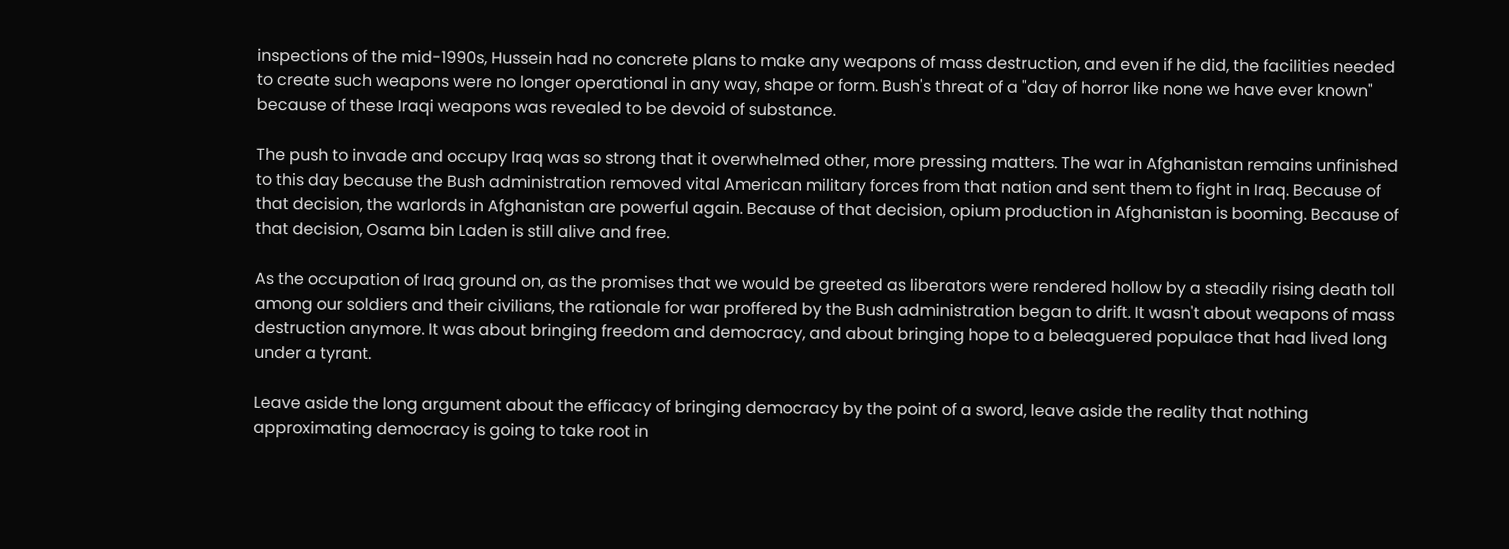inspections of the mid-1990s, Hussein had no concrete plans to make any weapons of mass destruction, and even if he did, the facilities needed to create such weapons were no longer operational in any way, shape or form. Bush's threat of a "day of horror like none we have ever known" because of these Iraqi weapons was revealed to be devoid of substance.

The push to invade and occupy Iraq was so strong that it overwhelmed other, more pressing matters. The war in Afghanistan remains unfinished to this day because the Bush administration removed vital American military forces from that nation and sent them to fight in Iraq. Because of that decision, the warlords in Afghanistan are powerful again. Because of that decision, opium production in Afghanistan is booming. Because of that decision, Osama bin Laden is still alive and free.

As the occupation of Iraq ground on, as the promises that we would be greeted as liberators were rendered hollow by a steadily rising death toll among our soldiers and their civilians, the rationale for war proffered by the Bush administration began to drift. It wasn't about weapons of mass destruction anymore. It was about bringing freedom and democracy, and about bringing hope to a beleaguered populace that had lived long under a tyrant.

Leave aside the long argument about the efficacy of bringing democracy by the point of a sword, leave aside the reality that nothing approximating democracy is going to take root in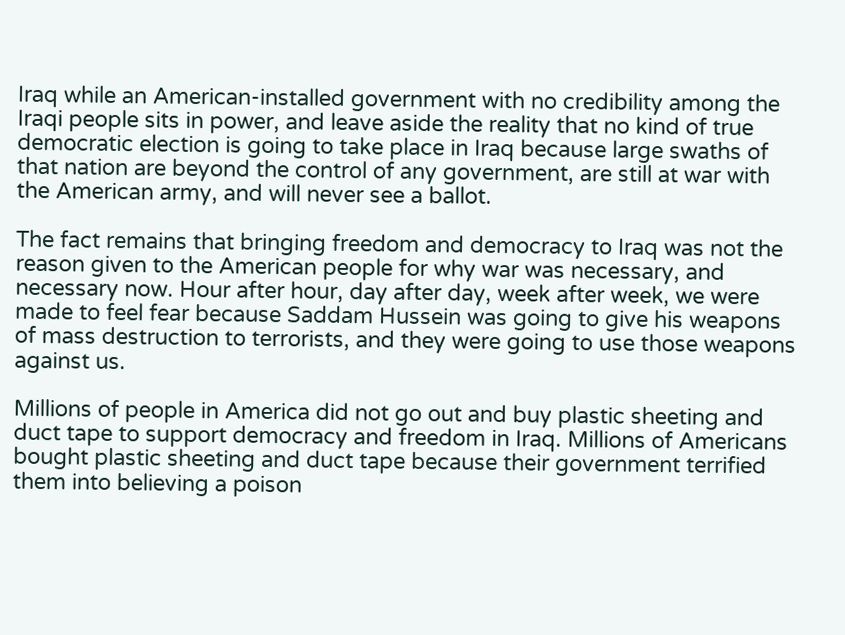Iraq while an American-installed government with no credibility among the Iraqi people sits in power, and leave aside the reality that no kind of true democratic election is going to take place in Iraq because large swaths of that nation are beyond the control of any government, are still at war with the American army, and will never see a ballot.

The fact remains that bringing freedom and democracy to Iraq was not the reason given to the American people for why war was necessary, and necessary now. Hour after hour, day after day, week after week, we were made to feel fear because Saddam Hussein was going to give his weapons of mass destruction to terrorists, and they were going to use those weapons against us.

Millions of people in America did not go out and buy plastic sheeting and duct tape to support democracy and freedom in Iraq. Millions of Americans bought plastic sheeting and duct tape because their government terrified them into believing a poison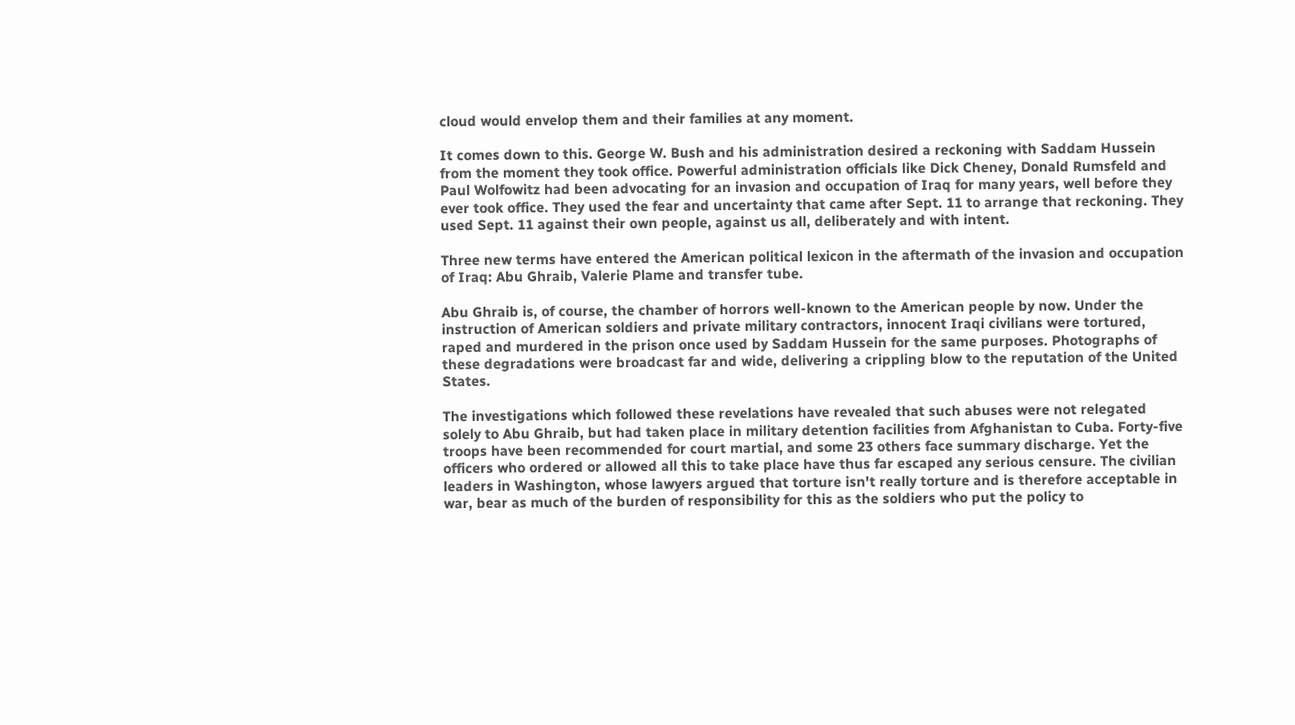cloud would envelop them and their families at any moment.

It comes down to this. George W. Bush and his administration desired a reckoning with Saddam Hussein from the moment they took office. Powerful administration officials like Dick Cheney, Donald Rumsfeld and Paul Wolfowitz had been advocating for an invasion and occupation of Iraq for many years, well before they ever took office. They used the fear and uncertainty that came after Sept. 11 to arrange that reckoning. They used Sept. 11 against their own people, against us all, deliberately and with intent.

Three new terms have entered the American political lexicon in the aftermath of the invasion and occupation of Iraq: Abu Ghraib, Valerie Plame and transfer tube.

Abu Ghraib is, of course, the chamber of horrors well-known to the American people by now. Under the instruction of American soldiers and private military contractors, innocent Iraqi civilians were tortured, raped and murdered in the prison once used by Saddam Hussein for the same purposes. Photographs of these degradations were broadcast far and wide, delivering a crippling blow to the reputation of the United States.

The investigations which followed these revelations have revealed that such abuses were not relegated solely to Abu Ghraib, but had taken place in military detention facilities from Afghanistan to Cuba. Forty-five troops have been recommended for court martial, and some 23 others face summary discharge. Yet the officers who ordered or allowed all this to take place have thus far escaped any serious censure. The civilian leaders in Washington, whose lawyers argued that torture isn't really torture and is therefore acceptable in war, bear as much of the burden of responsibility for this as the soldiers who put the policy to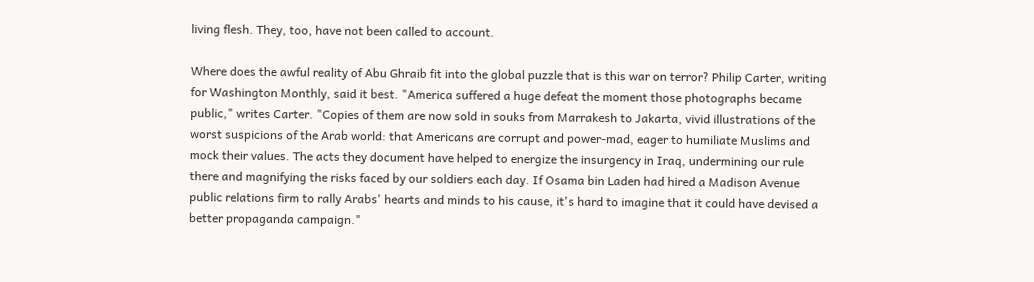living flesh. They, too, have not been called to account.

Where does the awful reality of Abu Ghraib fit into the global puzzle that is this war on terror? Philip Carter, writing for Washington Monthly, said it best. "America suffered a huge defeat the moment those photographs became public," writes Carter. "Copies of them are now sold in souks from Marrakesh to Jakarta, vivid illustrations of the worst suspicions of the Arab world: that Americans are corrupt and power-mad, eager to humiliate Muslims and mock their values. The acts they document have helped to energize the insurgency in Iraq, undermining our rule there and magnifying the risks faced by our soldiers each day. If Osama bin Laden had hired a Madison Avenue public relations firm to rally Arabs' hearts and minds to his cause, it's hard to imagine that it could have devised a better propaganda campaign."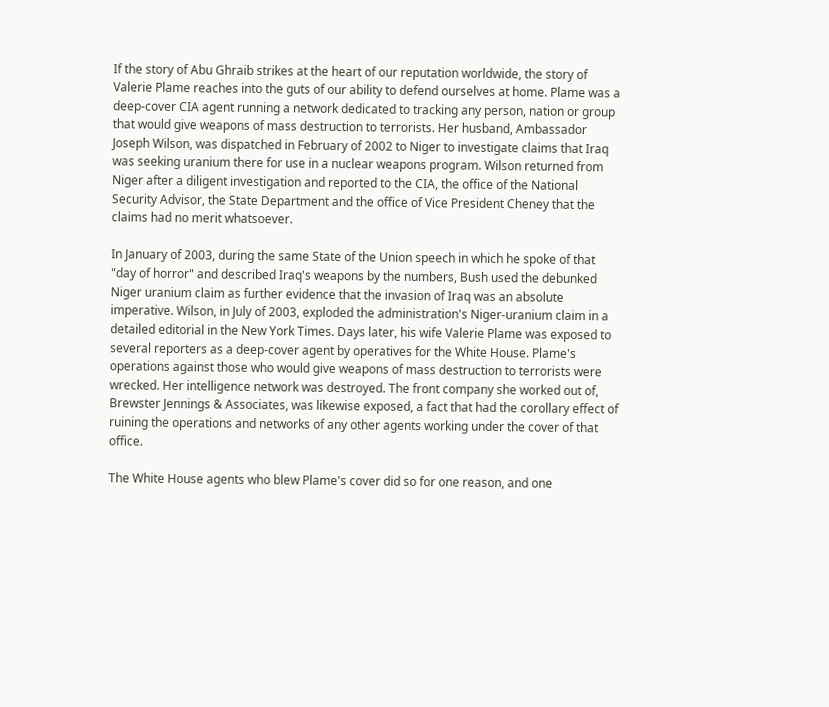If the story of Abu Ghraib strikes at the heart of our reputation worldwide, the story of Valerie Plame reaches into the guts of our ability to defend ourselves at home. Plame was a deep-cover CIA agent running a network dedicated to tracking any person, nation or group that would give weapons of mass destruction to terrorists. Her husband, Ambassador Joseph Wilson, was dispatched in February of 2002 to Niger to investigate claims that Iraq was seeking uranium there for use in a nuclear weapons program. Wilson returned from Niger after a diligent investigation and reported to the CIA, the office of the National Security Advisor, the State Department and the office of Vice President Cheney that the claims had no merit whatsoever.

In January of 2003, during the same State of the Union speech in which he spoke of that "day of horror" and described Iraq's weapons by the numbers, Bush used the debunked Niger uranium claim as further evidence that the invasion of Iraq was an absolute imperative. Wilson, in July of 2003, exploded the administration's Niger-uranium claim in a detailed editorial in the New York Times. Days later, his wife Valerie Plame was exposed to several reporters as a deep-cover agent by operatives for the White House. Plame's operations against those who would give weapons of mass destruction to terrorists were wrecked. Her intelligence network was destroyed. The front company she worked out of, Brewster Jennings & Associates, was likewise exposed, a fact that had the corollary effect of ruining the operations and networks of any other agents working under the cover of that office.

The White House agents who blew Plame's cover did so for one reason, and one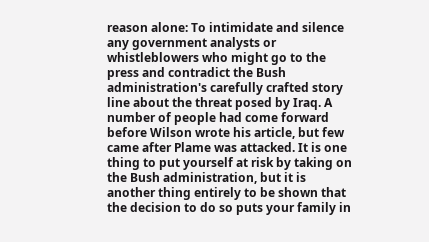reason alone: To intimidate and silence any government analysts or whistleblowers who might go to the press and contradict the Bush administration's carefully crafted story line about the threat posed by Iraq. A number of people had come forward before Wilson wrote his article, but few came after Plame was attacked. It is one thing to put yourself at risk by taking on the Bush administration, but it is another thing entirely to be shown that the decision to do so puts your family in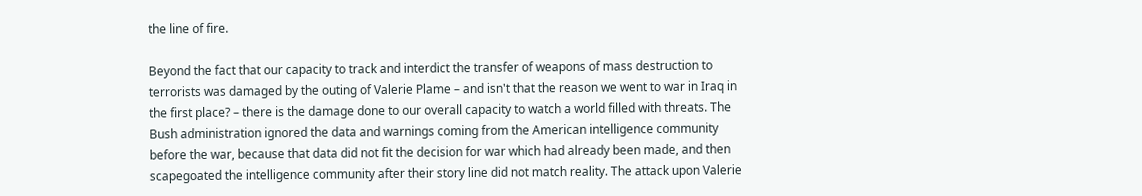the line of fire.

Beyond the fact that our capacity to track and interdict the transfer of weapons of mass destruction to terrorists was damaged by the outing of Valerie Plame – and isn't that the reason we went to war in Iraq in the first place? – there is the damage done to our overall capacity to watch a world filled with threats. The Bush administration ignored the data and warnings coming from the American intelligence community before the war, because that data did not fit the decision for war which had already been made, and then scapegoated the intelligence community after their story line did not match reality. The attack upon Valerie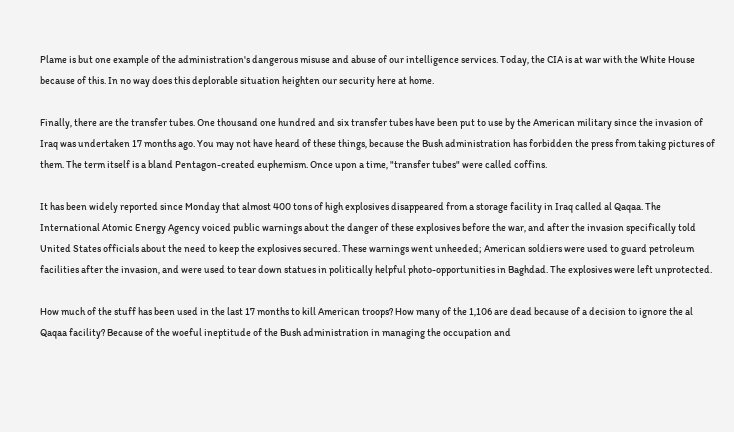Plame is but one example of the administration's dangerous misuse and abuse of our intelligence services. Today, the CIA is at war with the White House because of this. In no way does this deplorable situation heighten our security here at home.

Finally, there are the transfer tubes. One thousand one hundred and six transfer tubes have been put to use by the American military since the invasion of Iraq was undertaken 17 months ago. You may not have heard of these things, because the Bush administration has forbidden the press from taking pictures of them. The term itself is a bland Pentagon-created euphemism. Once upon a time, "transfer tubes" were called coffins.

It has been widely reported since Monday that almost 400 tons of high explosives disappeared from a storage facility in Iraq called al Qaqaa. The International Atomic Energy Agency voiced public warnings about the danger of these explosives before the war, and after the invasion specifically told United States officials about the need to keep the explosives secured. These warnings went unheeded; American soldiers were used to guard petroleum facilities after the invasion, and were used to tear down statues in politically helpful photo-opportunities in Baghdad. The explosives were left unprotected.

How much of the stuff has been used in the last 17 months to kill American troops? How many of the 1,106 are dead because of a decision to ignore the al Qaqaa facility? Because of the woeful ineptitude of the Bush administration in managing the occupation and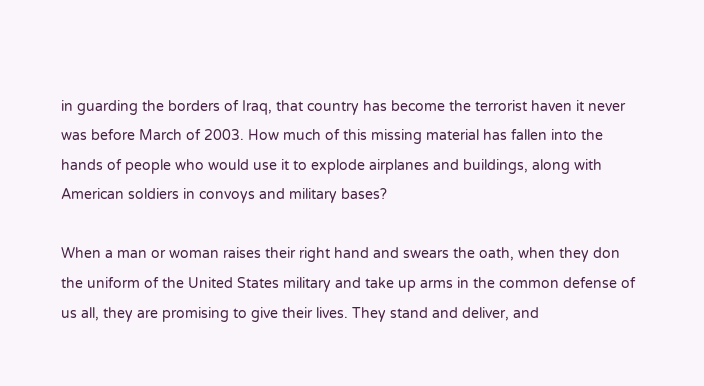in guarding the borders of Iraq, that country has become the terrorist haven it never was before March of 2003. How much of this missing material has fallen into the hands of people who would use it to explode airplanes and buildings, along with American soldiers in convoys and military bases?

When a man or woman raises their right hand and swears the oath, when they don the uniform of the United States military and take up arms in the common defense of us all, they are promising to give their lives. They stand and deliver, and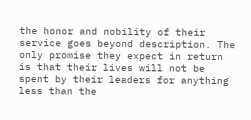the honor and nobility of their service goes beyond description. The only promise they expect in return is that their lives will not be spent by their leaders for anything less than the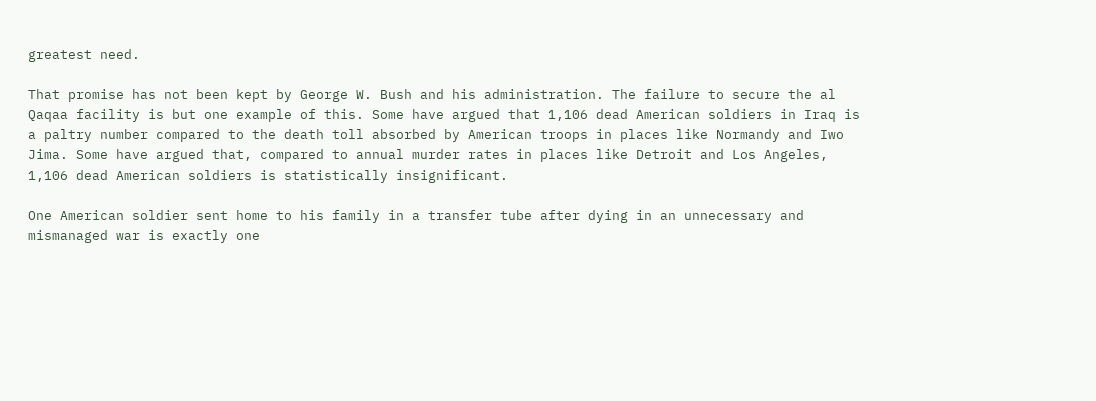greatest need.

That promise has not been kept by George W. Bush and his administration. The failure to secure the al Qaqaa facility is but one example of this. Some have argued that 1,106 dead American soldiers in Iraq is a paltry number compared to the death toll absorbed by American troops in places like Normandy and Iwo Jima. Some have argued that, compared to annual murder rates in places like Detroit and Los Angeles, 1,106 dead American soldiers is statistically insignificant.

One American soldier sent home to his family in a transfer tube after dying in an unnecessary and mismanaged war is exactly one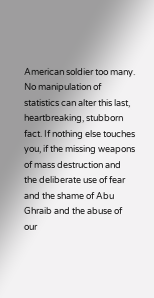American soldier too many. No manipulation of statistics can alter this last, heartbreaking, stubborn fact. If nothing else touches you, if the missing weapons of mass destruction and the deliberate use of fear and the shame of Abu Ghraib and the abuse of our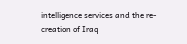intelligence services and the re-creation of Iraq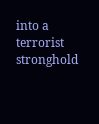into a terrorist stronghold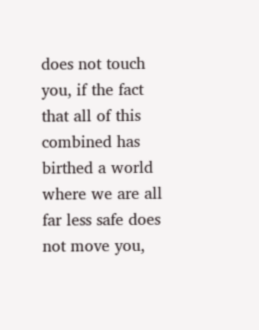does not touch you, if the fact that all of this combined has birthed a world where we are all far less safe does not move you,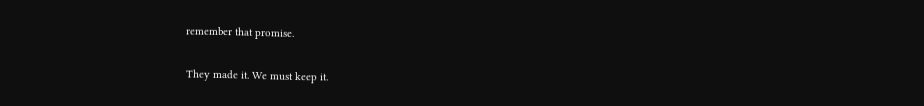remember that promise.

They made it. We must keep it.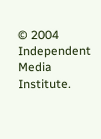© 2004 Independent Media Institute.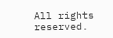All rights reserved.